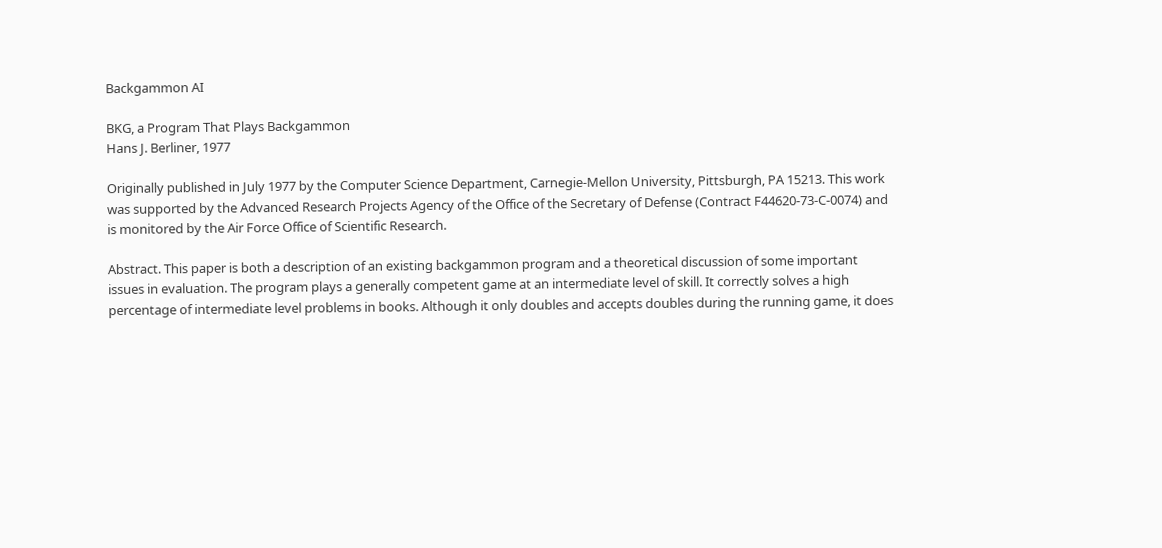Backgammon AI

BKG, a Program That Plays Backgammon
Hans J. Berliner, 1977

Originally published in July 1977 by the Computer Science Department, Carnegie-Mellon University, Pittsburgh, PA 15213. This work was supported by the Advanced Research Projects Agency of the Office of the Secretary of Defense (Contract F44620-73-C-0074) and is monitored by the Air Force Office of Scientific Research.

Abstract. This paper is both a description of an existing backgammon program and a theoretical discussion of some important issues in evaluation. The program plays a generally competent game at an intermediate level of skill. It correctly solves a high percentage of intermediate level problems in books. Although it only doubles and accepts doubles during the running game, it does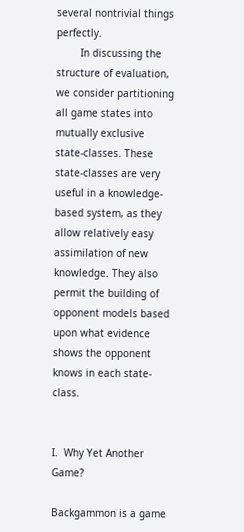several nontrivial things perfectly.
        In discussing the structure of evaluation, we consider partitioning all game states into mutually exclusive state-classes. These state-classes are very useful in a knowledge-based system, as they allow relatively easy assimilation of new knowledge. They also permit the building of opponent models based upon what evidence shows the opponent knows in each state-class.


I.  Why Yet Another Game?

Backgammon is a game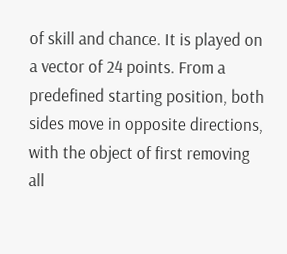of skill and chance. It is played on a vector of 24 points. From a predefined starting position, both sides move in opposite directions, with the object of first removing all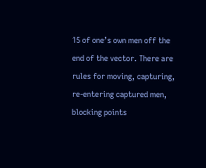15 of one’s own men off the end of the vector. There are rules for moving, capturing, re-entering captured men, blocking points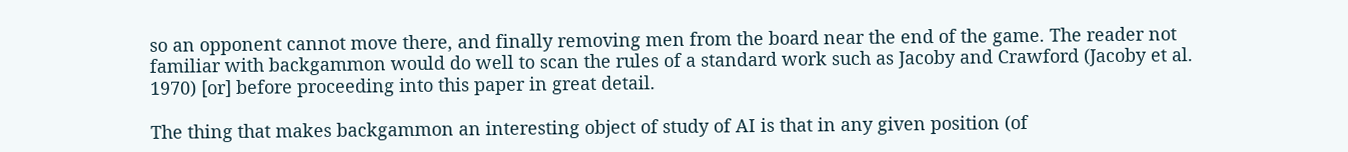so an opponent cannot move there, and finally removing men from the board near the end of the game. The reader not familiar with backgammon would do well to scan the rules of a standard work such as Jacoby and Crawford (Jacoby et al. 1970) [or] before proceeding into this paper in great detail.

The thing that makes backgammon an interesting object of study of AI is that in any given position (of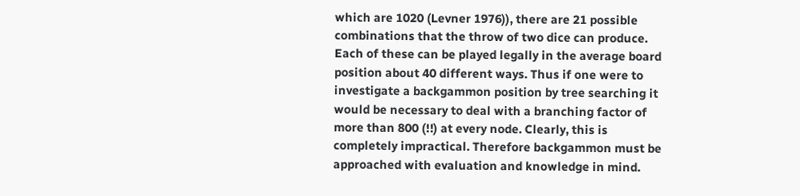which are 1020 (Levner 1976)), there are 21 possible combinations that the throw of two dice can produce. Each of these can be played legally in the average board position about 40 different ways. Thus if one were to investigate a backgammon position by tree searching it would be necessary to deal with a branching factor of more than 800 (!!) at every node. Clearly, this is completely impractical. Therefore backgammon must be approached with evaluation and knowledge in mind.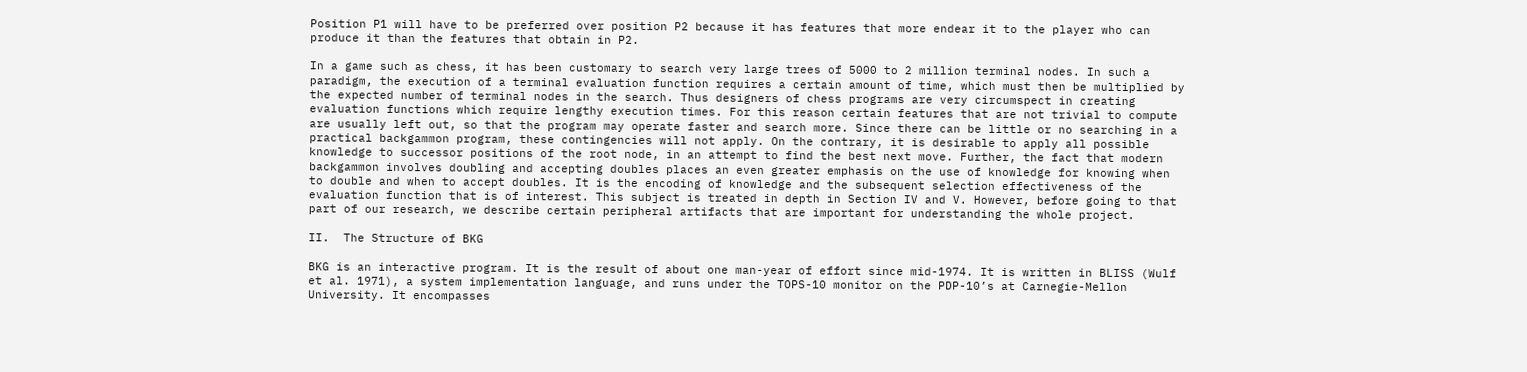Position P1 will have to be preferred over position P2 because it has features that more endear it to the player who can produce it than the features that obtain in P2.

In a game such as chess, it has been customary to search very large trees of 5000 to 2 million terminal nodes. In such a paradigm, the execution of a terminal evaluation function requires a certain amount of time, which must then be multiplied by the expected number of terminal nodes in the search. Thus designers of chess programs are very circumspect in creating evaluation functions which require lengthy execution times. For this reason certain features that are not trivial to compute are usually left out, so that the program may operate faster and search more. Since there can be little or no searching in a practical backgammon program, these contingencies will not apply. On the contrary, it is desirable to apply all possible knowledge to successor positions of the root node, in an attempt to find the best next move. Further, the fact that modern backgammon involves doubling and accepting doubles places an even greater emphasis on the use of knowledge for knowing when to double and when to accept doubles. It is the encoding of knowledge and the subsequent selection effectiveness of the evaluation function that is of interest. This subject is treated in depth in Section IV and V. However, before going to that part of our research, we describe certain peripheral artifacts that are important for understanding the whole project.

II.  The Structure of BKG

BKG is an interactive program. It is the result of about one man-year of effort since mid-1974. It is written in BLISS (Wulf et al. 1971), a system implementation language, and runs under the TOPS-10 monitor on the PDP-10’s at Carnegie-Mellon University. It encompasses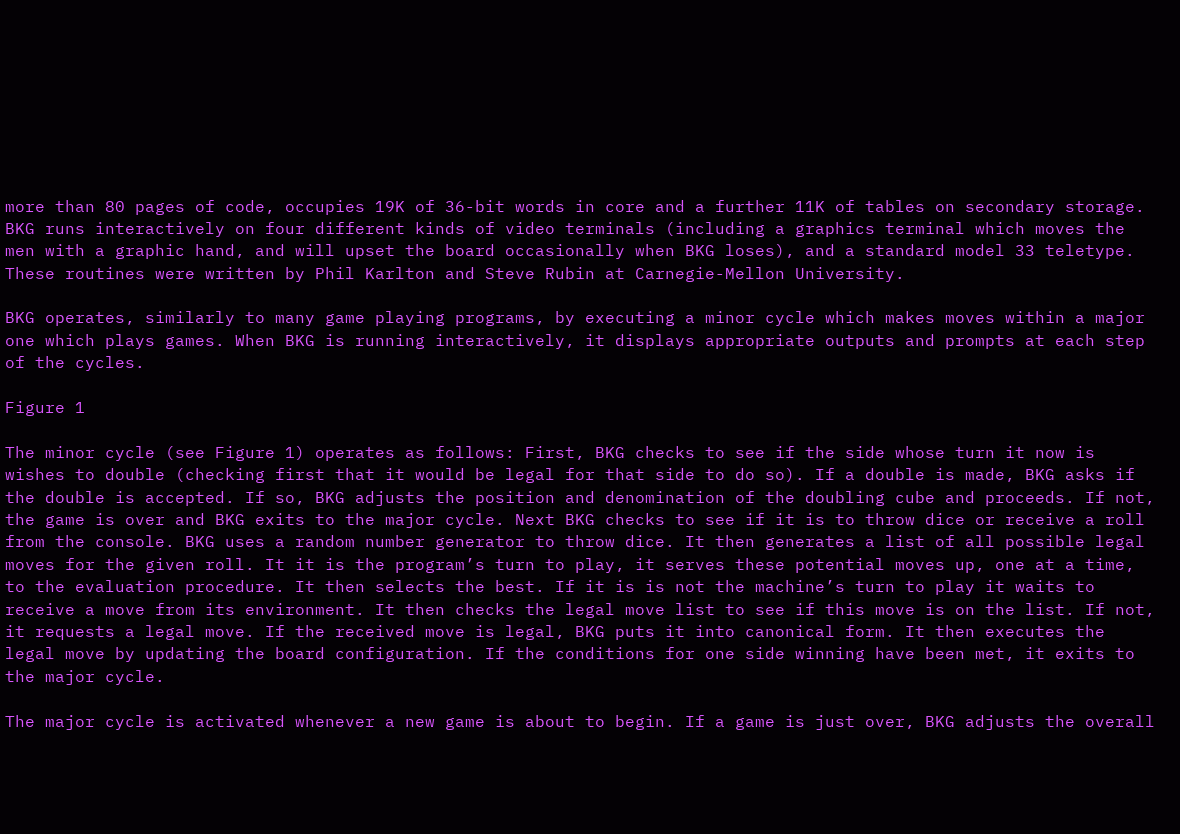more than 80 pages of code, occupies 19K of 36-bit words in core and a further 11K of tables on secondary storage. BKG runs interactively on four different kinds of video terminals (including a graphics terminal which moves the men with a graphic hand, and will upset the board occasionally when BKG loses), and a standard model 33 teletype. These routines were written by Phil Karlton and Steve Rubin at Carnegie-Mellon University.

BKG operates, similarly to many game playing programs, by executing a minor cycle which makes moves within a major one which plays games. When BKG is running interactively, it displays appropriate outputs and prompts at each step of the cycles.

Figure 1

The minor cycle (see Figure 1) operates as follows: First, BKG checks to see if the side whose turn it now is wishes to double (checking first that it would be legal for that side to do so). If a double is made, BKG asks if the double is accepted. If so, BKG adjusts the position and denomination of the doubling cube and proceeds. If not, the game is over and BKG exits to the major cycle. Next BKG checks to see if it is to throw dice or receive a roll from the console. BKG uses a random number generator to throw dice. It then generates a list of all possible legal moves for the given roll. It it is the program’s turn to play, it serves these potential moves up, one at a time, to the evaluation procedure. It then selects the best. If it is is not the machine’s turn to play it waits to receive a move from its environment. It then checks the legal move list to see if this move is on the list. If not, it requests a legal move. If the received move is legal, BKG puts it into canonical form. It then executes the legal move by updating the board configuration. If the conditions for one side winning have been met, it exits to the major cycle.

The major cycle is activated whenever a new game is about to begin. If a game is just over, BKG adjusts the overall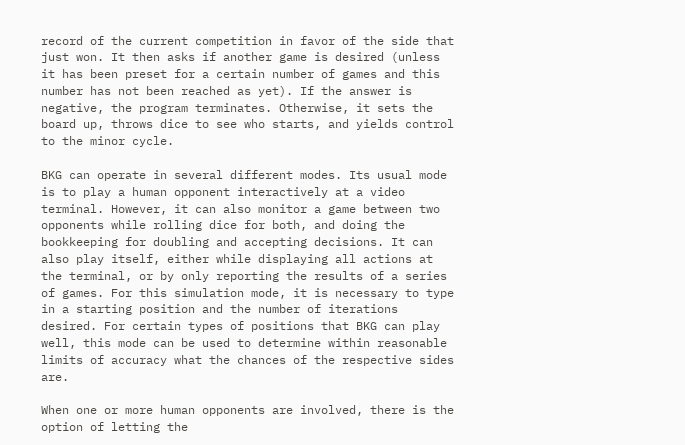record of the current competition in favor of the side that just won. It then asks if another game is desired (unless it has been preset for a certain number of games and this number has not been reached as yet). If the answer is negative, the program terminates. Otherwise, it sets the board up, throws dice to see who starts, and yields control to the minor cycle.

BKG can operate in several different modes. Its usual mode is to play a human opponent interactively at a video terminal. However, it can also monitor a game between two opponents while rolling dice for both, and doing the bookkeeping for doubling and accepting decisions. It can also play itself, either while displaying all actions at the terminal, or by only reporting the results of a series of games. For this simulation mode, it is necessary to type in a starting position and the number of iterations desired. For certain types of positions that BKG can play well, this mode can be used to determine within reasonable limits of accuracy what the chances of the respective sides are.

When one or more human opponents are involved, there is the option of letting the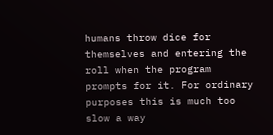humans throw dice for themselves and entering the roll when the program prompts for it. For ordinary purposes this is much too slow a way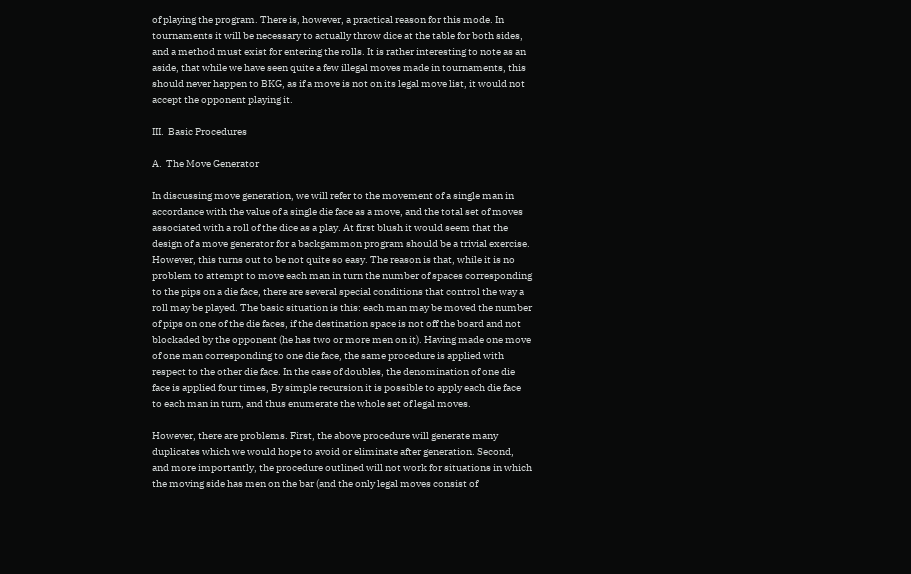of playing the program. There is, however, a practical reason for this mode. In tournaments it will be necessary to actually throw dice at the table for both sides, and a method must exist for entering the rolls. It is rather interesting to note as an aside, that while we have seen quite a few illegal moves made in tournaments, this should never happen to BKG, as if a move is not on its legal move list, it would not accept the opponent playing it.

III.  Basic Procedures

A.  The Move Generator

In discussing move generation, we will refer to the movement of a single man in accordance with the value of a single die face as a move, and the total set of moves associated with a roll of the dice as a play. At first blush it would seem that the design of a move generator for a backgammon program should be a trivial exercise. However, this turns out to be not quite so easy. The reason is that, while it is no problem to attempt to move each man in turn the number of spaces corresponding to the pips on a die face, there are several special conditions that control the way a roll may be played. The basic situation is this: each man may be moved the number of pips on one of the die faces, if the destination space is not off the board and not blockaded by the opponent (he has two or more men on it). Having made one move of one man corresponding to one die face, the same procedure is applied with respect to the other die face. In the case of doubles, the denomination of one die face is applied four times, By simple recursion it is possible to apply each die face to each man in turn, and thus enumerate the whole set of legal moves.

However, there are problems. First, the above procedure will generate many duplicates which we would hope to avoid or eliminate after generation. Second, and more importantly, the procedure outlined will not work for situations in which the moving side has men on the bar (and the only legal moves consist of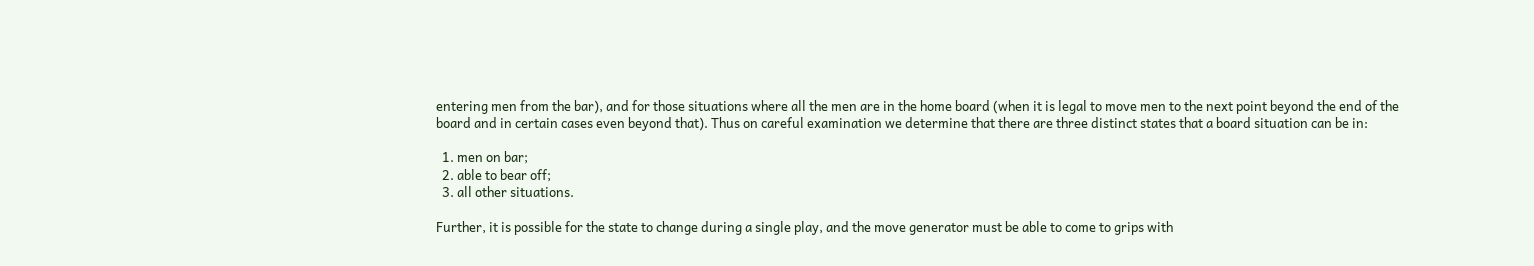entering men from the bar), and for those situations where all the men are in the home board (when it is legal to move men to the next point beyond the end of the board and in certain cases even beyond that). Thus on careful examination we determine that there are three distinct states that a board situation can be in:

  1. men on bar;
  2. able to bear off;
  3. all other situations.

Further, it is possible for the state to change during a single play, and the move generator must be able to come to grips with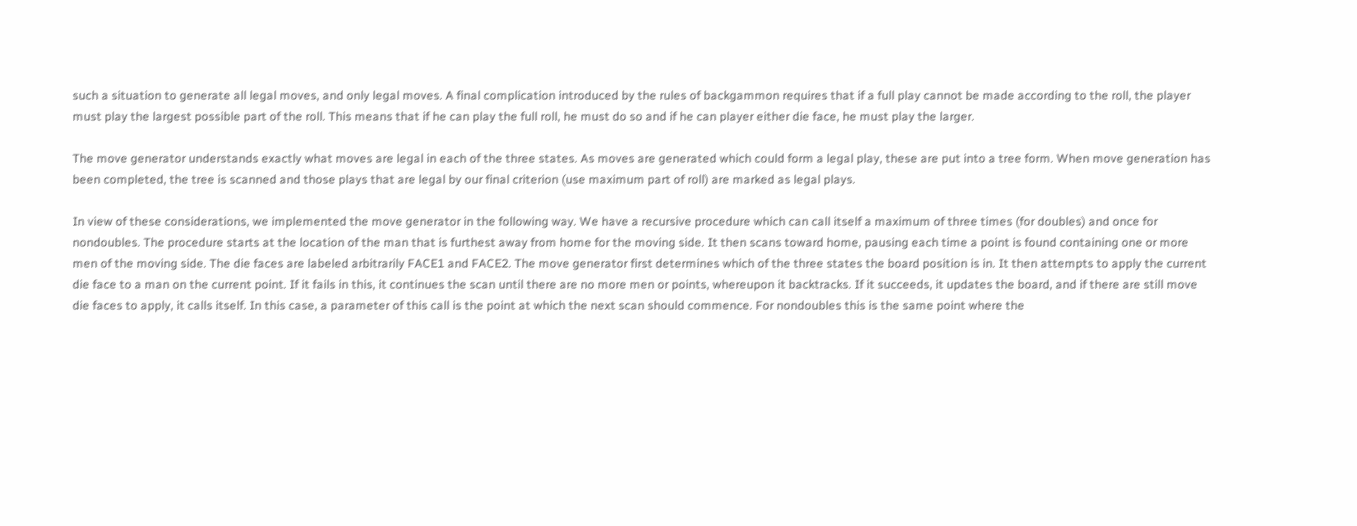such a situation to generate all legal moves, and only legal moves. A final complication introduced by the rules of backgammon requires that if a full play cannot be made according to the roll, the player must play the largest possible part of the roll. This means that if he can play the full roll, he must do so and if he can player either die face, he must play the larger.

The move generator understands exactly what moves are legal in each of the three states. As moves are generated which could form a legal play, these are put into a tree form. When move generation has been completed, the tree is scanned and those plays that are legal by our final criterion (use maximum part of roll) are marked as legal plays.

In view of these considerations, we implemented the move generator in the following way. We have a recursive procedure which can call itself a maximum of three times (for doubles) and once for nondoubles. The procedure starts at the location of the man that is furthest away from home for the moving side. It then scans toward home, pausing each time a point is found containing one or more men of the moving side. The die faces are labeled arbitrarily FACE1 and FACE2. The move generator first determines which of the three states the board position is in. It then attempts to apply the current die face to a man on the current point. If it fails in this, it continues the scan until there are no more men or points, whereupon it backtracks. If it succeeds, it updates the board, and if there are still move die faces to apply, it calls itself. In this case, a parameter of this call is the point at which the next scan should commence. For nondoubles this is the same point where the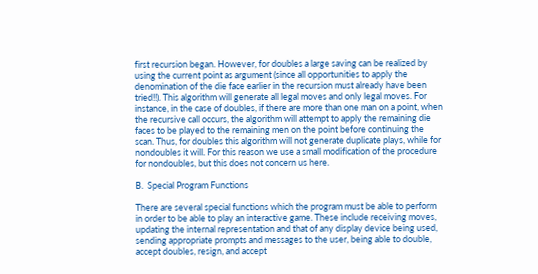first recursion began. However, for doubles a large saving can be realized by using the current point as argument (since all opportunities to apply the denomination of the die face earlier in the recursion must already have been tried!!). This algorithm will generate all legal moves and only legal moves. For instance, in the case of doubles, if there are more than one man on a point, when the recursive call occurs, the algorithm will attempt to apply the remaining die faces to be played to the remaining men on the point before continuing the scan. Thus, for doubles this algorithm will not generate duplicate plays, while for nondoubles it will. For this reason we use a small modification of the procedure for nondoubles, but this does not concern us here.

B.  Special Program Functions

There are several special functions which the program must be able to perform in order to be able to play an interactive game. These include receiving moves, updating the internal representation and that of any display device being used, sending appropriate prompts and messages to the user, being able to double, accept doubles, resign, and accept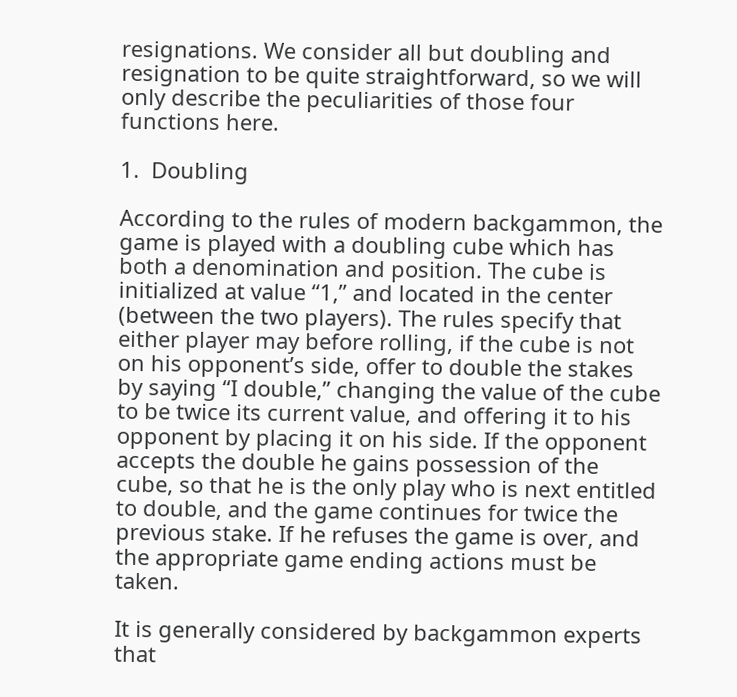resignations. We consider all but doubling and resignation to be quite straightforward, so we will only describe the peculiarities of those four functions here.

1.  Doubling

According to the rules of modern backgammon, the game is played with a doubling cube which has both a denomination and position. The cube is initialized at value “1,” and located in the center (between the two players). The rules specify that either player may before rolling, if the cube is not on his opponent’s side, offer to double the stakes by saying “I double,” changing the value of the cube to be twice its current value, and offering it to his opponent by placing it on his side. If the opponent accepts the double he gains possession of the cube, so that he is the only play who is next entitled to double, and the game continues for twice the previous stake. If he refuses the game is over, and the appropriate game ending actions must be taken.

It is generally considered by backgammon experts that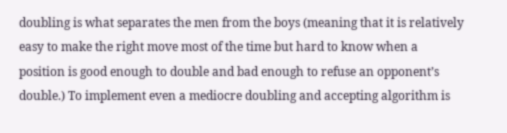doubling is what separates the men from the boys (meaning that it is relatively easy to make the right move most of the time but hard to know when a position is good enough to double and bad enough to refuse an opponent’s double.) To implement even a mediocre doubling and accepting algorithm is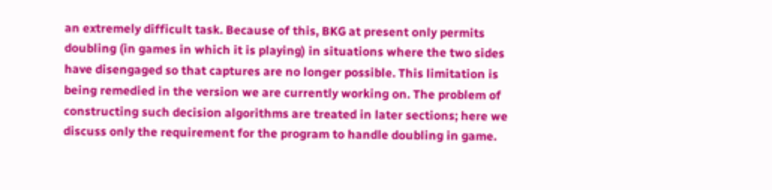an extremely difficult task. Because of this, BKG at present only permits doubling (in games in which it is playing) in situations where the two sides have disengaged so that captures are no longer possible. This limitation is being remedied in the version we are currently working on. The problem of constructing such decision algorithms are treated in later sections; here we discuss only the requirement for the program to handle doubling in game.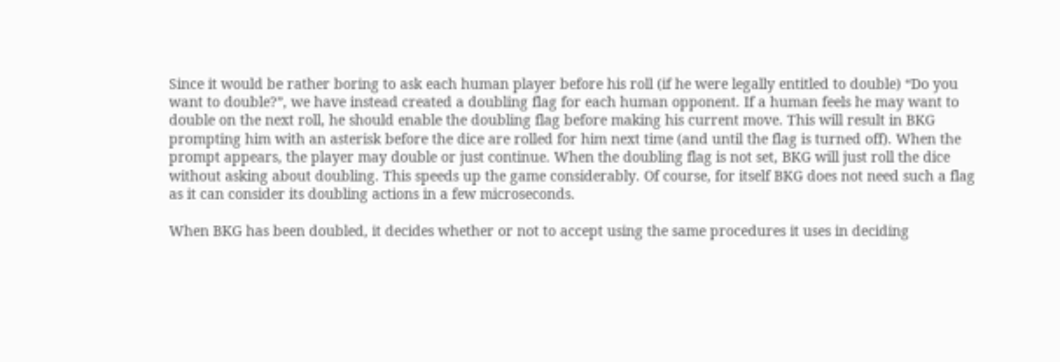Since it would be rather boring to ask each human player before his roll (if he were legally entitled to double) “Do you want to double?”, we have instead created a doubling flag for each human opponent. If a human feels he may want to double on the next roll, he should enable the doubling flag before making his current move. This will result in BKG prompting him with an asterisk before the dice are rolled for him next time (and until the flag is turned off). When the prompt appears, the player may double or just continue. When the doubling flag is not set, BKG will just roll the dice without asking about doubling. This speeds up the game considerably. Of course, for itself BKG does not need such a flag as it can consider its doubling actions in a few microseconds.

When BKG has been doubled, it decides whether or not to accept using the same procedures it uses in deciding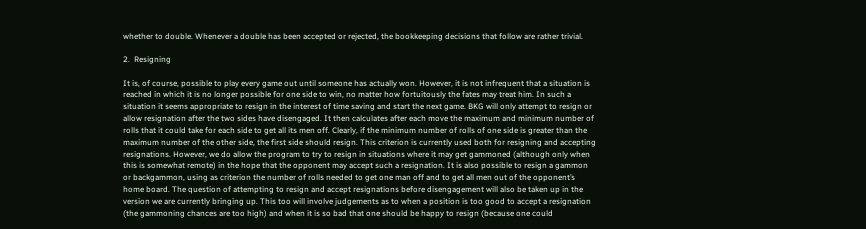whether to double. Whenever a double has been accepted or rejected, the bookkeeping decisions that follow are rather trivial.

2.  Resigning

It is, of course, possible to play every game out until someone has actually won. However, it is not infrequent that a situation is reached in which it is no longer possible for one side to win, no matter how fortuitously the fates may treat him. In such a situation it seems appropriate to resign in the interest of time saving and start the next game. BKG will only attempt to resign or allow resignation after the two sides have disengaged. It then calculates after each move the maximum and minimum number of rolls that it could take for each side to get all its men off. Clearly, if the minimum number of rolls of one side is greater than the maximum number of the other side, the first side should resign. This criterion is currently used both for resigning and accepting resignations. However, we do allow the program to try to resign in situations where it may get gammoned (although only when this is somewhat remote) in the hope that the opponent may accept such a resignation. It is also possible to resign a gammon or backgammon, using as criterion the number of rolls needed to get one man off and to get all men out of the opponent’s home board. The question of attempting to resign and accept resignations before disengagement will also be taken up in the version we are currently bringing up. This too will involve judgements as to when a position is too good to accept a resignation (the gammoning chances are too high) and when it is so bad that one should be happy to resign (because one could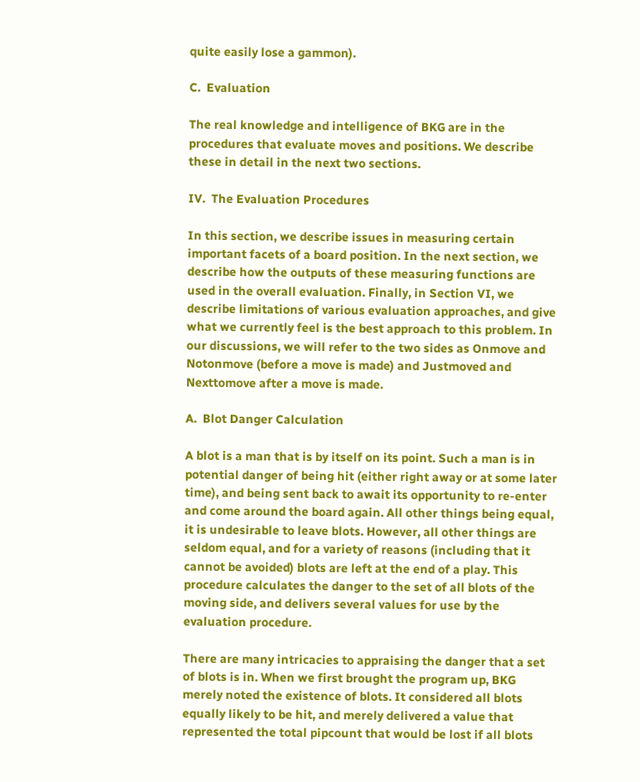quite easily lose a gammon).

C.  Evaluation

The real knowledge and intelligence of BKG are in the procedures that evaluate moves and positions. We describe these in detail in the next two sections.

IV.  The Evaluation Procedures

In this section, we describe issues in measuring certain important facets of a board position. In the next section, we describe how the outputs of these measuring functions are used in the overall evaluation. Finally, in Section VI, we describe limitations of various evaluation approaches, and give what we currently feel is the best approach to this problem. In our discussions, we will refer to the two sides as Onmove and Notonmove (before a move is made) and Justmoved and Nexttomove after a move is made.

A.  Blot Danger Calculation

A blot is a man that is by itself on its point. Such a man is in potential danger of being hit (either right away or at some later time), and being sent back to await its opportunity to re-enter and come around the board again. All other things being equal, it is undesirable to leave blots. However, all other things are seldom equal, and for a variety of reasons (including that it cannot be avoided) blots are left at the end of a play. This procedure calculates the danger to the set of all blots of the moving side, and delivers several values for use by the evaluation procedure.

There are many intricacies to appraising the danger that a set of blots is in. When we first brought the program up, BKG merely noted the existence of blots. It considered all blots equally likely to be hit, and merely delivered a value that represented the total pipcount that would be lost if all blots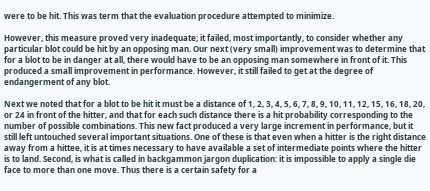were to be hit. This was term that the evaluation procedure attempted to minimize.

However, this measure proved very inadequate; it failed, most importantly, to consider whether any particular blot could be hit by an opposing man. Our next (very small) improvement was to determine that for a blot to be in danger at all, there would have to be an opposing man somewhere in front of it. This produced a small improvement in performance. However, it still failed to get at the degree of endangerment of any blot.

Next we noted that for a blot to be hit it must be a distance of 1, 2, 3, 4, 5, 6, 7, 8, 9, 10, 11, 12, 15, 16, 18, 20, or 24 in front of the hitter, and that for each such distance there is a hit probability corresponding to the number of possible combinations. This new fact produced a very large increment in performance, but it still left untouched several important situations. One of these is that even when a hitter is the right distance away from a hittee, it is at times necessary to have available a set of intermediate points where the hitter is to land. Second, is what is called in backgammon jargon duplication: it is impossible to apply a single die face to more than one move. Thus there is a certain safety for a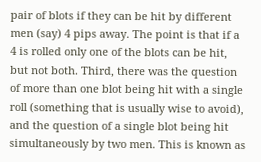pair of blots if they can be hit by different men (say) 4 pips away. The point is that if a 4 is rolled only one of the blots can be hit, but not both. Third, there was the question of more than one blot being hit with a single roll (something that is usually wise to avoid), and the question of a single blot being hit simultaneously by two men. This is known as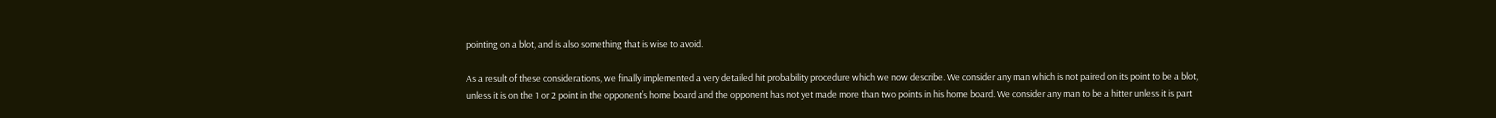pointing on a blot, and is also something that is wise to avoid.

As a result of these considerations, we finally implemented a very detailed hit probability procedure which we now describe. We consider any man which is not paired on its point to be a blot, unless it is on the 1 or 2 point in the opponent’s home board and the opponent has not yet made more than two points in his home board. We consider any man to be a hitter unless it is part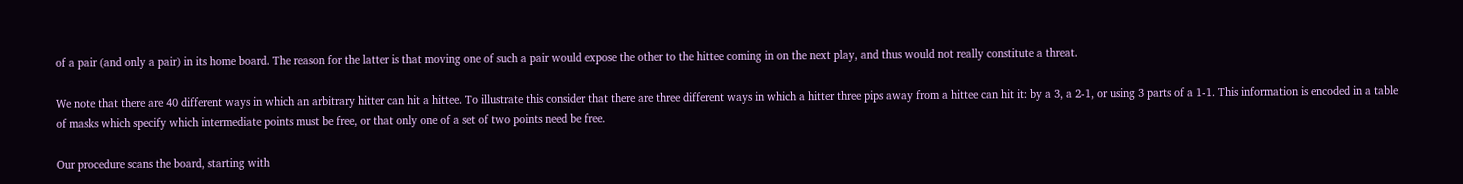of a pair (and only a pair) in its home board. The reason for the latter is that moving one of such a pair would expose the other to the hittee coming in on the next play, and thus would not really constitute a threat.

We note that there are 40 different ways in which an arbitrary hitter can hit a hittee. To illustrate this consider that there are three different ways in which a hitter three pips away from a hittee can hit it: by a 3, a 2-1, or using 3 parts of a 1-1. This information is encoded in a table of masks which specify which intermediate points must be free, or that only one of a set of two points need be free.

Our procedure scans the board, starting with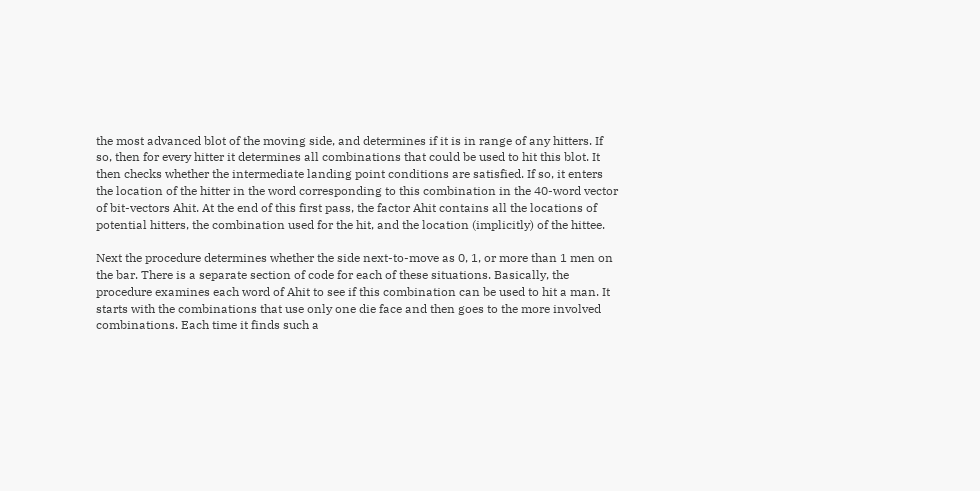the most advanced blot of the moving side, and determines if it is in range of any hitters. If so, then for every hitter it determines all combinations that could be used to hit this blot. It then checks whether the intermediate landing point conditions are satisfied. If so, it enters the location of the hitter in the word corresponding to this combination in the 40-word vector of bit-vectors Ahit. At the end of this first pass, the factor Ahit contains all the locations of potential hitters, the combination used for the hit, and the location (implicitly) of the hittee.

Next the procedure determines whether the side next-to-move as 0, 1, or more than 1 men on the bar. There is a separate section of code for each of these situations. Basically, the procedure examines each word of Ahit to see if this combination can be used to hit a man. It starts with the combinations that use only one die face and then goes to the more involved combinations. Each time it finds such a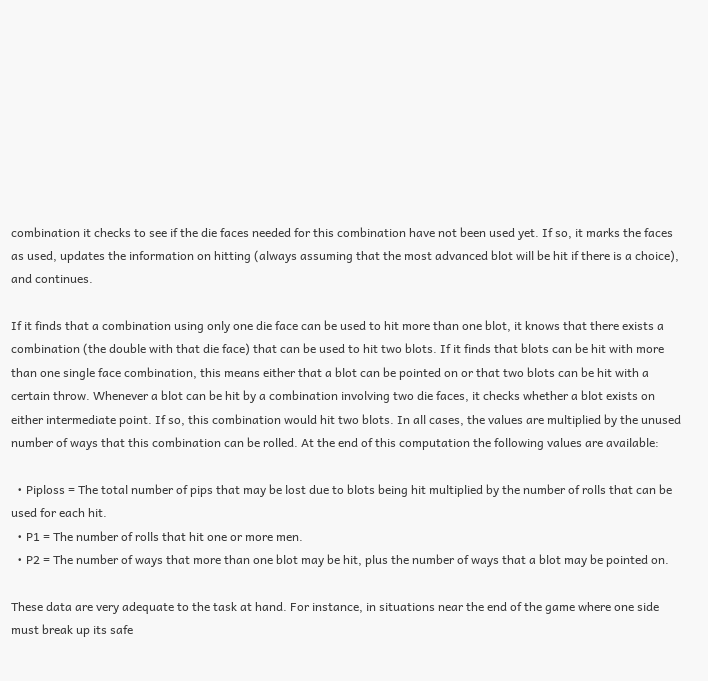combination it checks to see if the die faces needed for this combination have not been used yet. If so, it marks the faces as used, updates the information on hitting (always assuming that the most advanced blot will be hit if there is a choice), and continues.

If it finds that a combination using only one die face can be used to hit more than one blot, it knows that there exists a combination (the double with that die face) that can be used to hit two blots. If it finds that blots can be hit with more than one single face combination, this means either that a blot can be pointed on or that two blots can be hit with a certain throw. Whenever a blot can be hit by a combination involving two die faces, it checks whether a blot exists on either intermediate point. If so, this combination would hit two blots. In all cases, the values are multiplied by the unused number of ways that this combination can be rolled. At the end of this computation the following values are available:

  • Piploss = The total number of pips that may be lost due to blots being hit multiplied by the number of rolls that can be used for each hit.
  • P1 = The number of rolls that hit one or more men.
  • P2 = The number of ways that more than one blot may be hit, plus the number of ways that a blot may be pointed on.

These data are very adequate to the task at hand. For instance, in situations near the end of the game where one side must break up its safe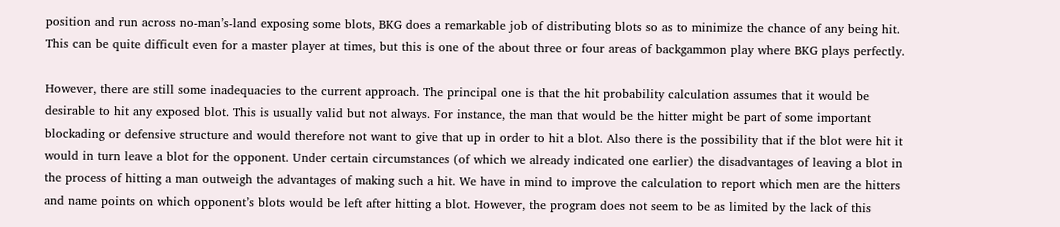position and run across no-man’s-land exposing some blots, BKG does a remarkable job of distributing blots so as to minimize the chance of any being hit. This can be quite difficult even for a master player at times, but this is one of the about three or four areas of backgammon play where BKG plays perfectly.

However, there are still some inadequacies to the current approach. The principal one is that the hit probability calculation assumes that it would be desirable to hit any exposed blot. This is usually valid but not always. For instance, the man that would be the hitter might be part of some important blockading or defensive structure and would therefore not want to give that up in order to hit a blot. Also there is the possibility that if the blot were hit it would in turn leave a blot for the opponent. Under certain circumstances (of which we already indicated one earlier) the disadvantages of leaving a blot in the process of hitting a man outweigh the advantages of making such a hit. We have in mind to improve the calculation to report which men are the hitters and name points on which opponent’s blots would be left after hitting a blot. However, the program does not seem to be as limited by the lack of this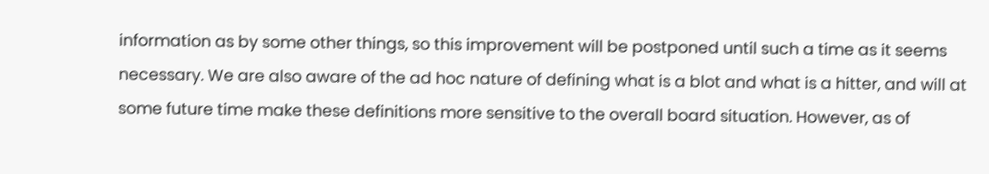information as by some other things, so this improvement will be postponed until such a time as it seems necessary. We are also aware of the ad hoc nature of defining what is a blot and what is a hitter, and will at some future time make these definitions more sensitive to the overall board situation. However, as of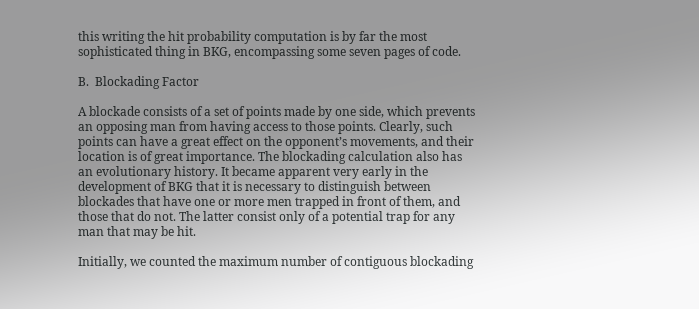this writing the hit probability computation is by far the most sophisticated thing in BKG, encompassing some seven pages of code.

B.  Blockading Factor

A blockade consists of a set of points made by one side, which prevents an opposing man from having access to those points. Clearly, such points can have a great effect on the opponent’s movements, and their location is of great importance. The blockading calculation also has an evolutionary history. It became apparent very early in the development of BKG that it is necessary to distinguish between blockades that have one or more men trapped in front of them, and those that do not. The latter consist only of a potential trap for any man that may be hit.

Initially, we counted the maximum number of contiguous blockading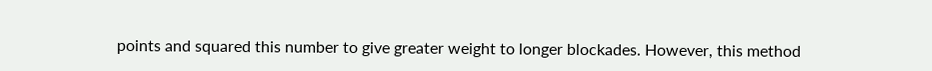points and squared this number to give greater weight to longer blockades. However, this method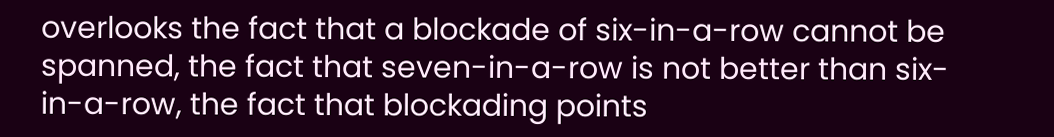overlooks the fact that a blockade of six-in-a-row cannot be spanned, the fact that seven-in-a-row is not better than six-in-a-row, the fact that blockading points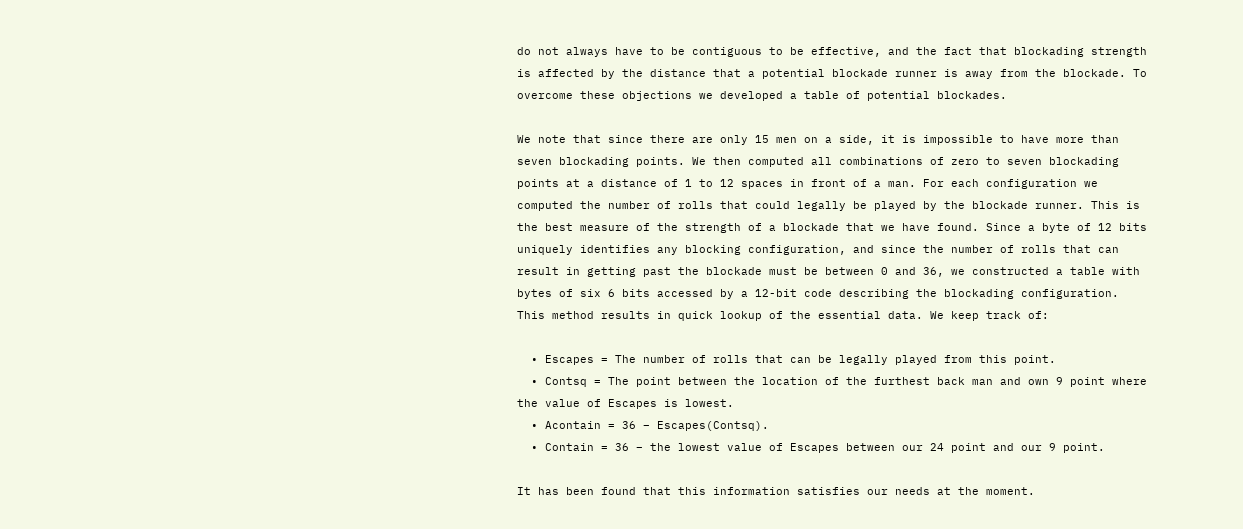do not always have to be contiguous to be effective, and the fact that blockading strength is affected by the distance that a potential blockade runner is away from the blockade. To overcome these objections we developed a table of potential blockades.

We note that since there are only 15 men on a side, it is impossible to have more than seven blockading points. We then computed all combinations of zero to seven blockading points at a distance of 1 to 12 spaces in front of a man. For each configuration we computed the number of rolls that could legally be played by the blockade runner. This is the best measure of the strength of a blockade that we have found. Since a byte of 12 bits uniquely identifies any blocking configuration, and since the number of rolls that can result in getting past the blockade must be between 0 and 36, we constructed a table with bytes of six 6 bits accessed by a 12-bit code describing the blockading configuration. This method results in quick lookup of the essential data. We keep track of:

  • Escapes = The number of rolls that can be legally played from this point.
  • Contsq = The point between the location of the furthest back man and own 9 point where the value of Escapes is lowest.
  • Acontain = 36 − Escapes(Contsq).
  • Contain = 36 − the lowest value of Escapes between our 24 point and our 9 point.

It has been found that this information satisfies our needs at the moment.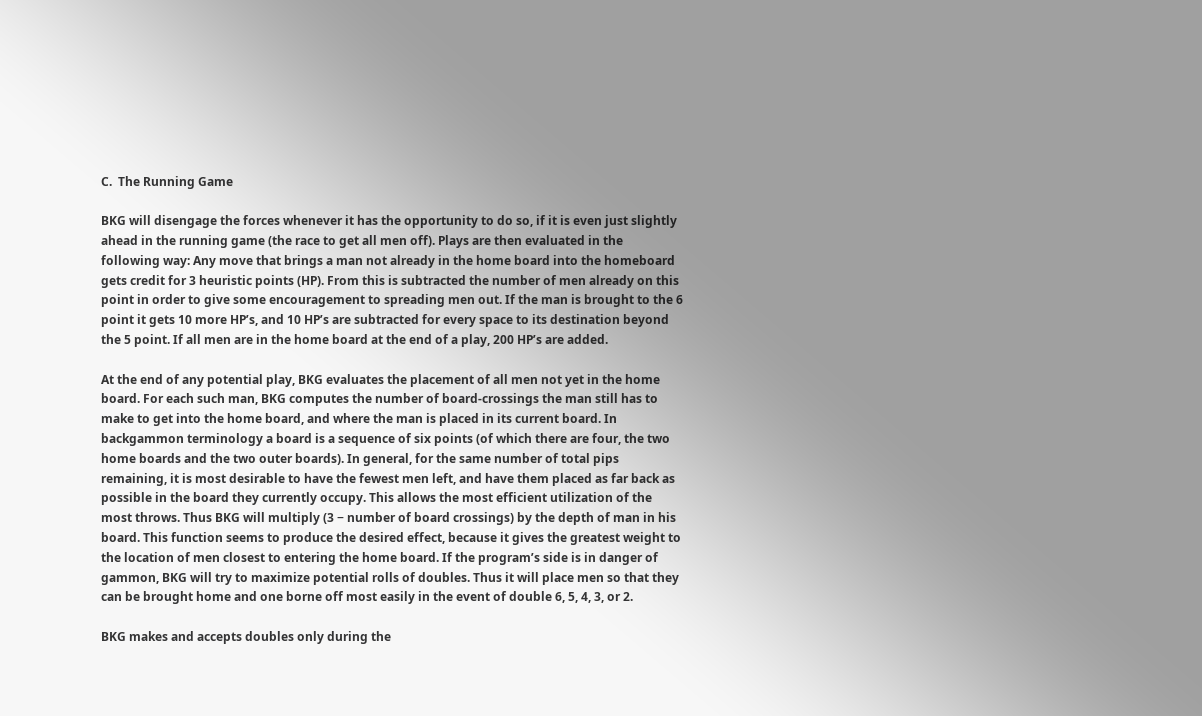C.  The Running Game

BKG will disengage the forces whenever it has the opportunity to do so, if it is even just slightly ahead in the running game (the race to get all men off). Plays are then evaluated in the following way: Any move that brings a man not already in the home board into the homeboard gets credit for 3 heuristic points (HP). From this is subtracted the number of men already on this point in order to give some encouragement to spreading men out. If the man is brought to the 6 point it gets 10 more HP’s, and 10 HP’s are subtracted for every space to its destination beyond the 5 point. If all men are in the home board at the end of a play, 200 HP’s are added.

At the end of any potential play, BKG evaluates the placement of all men not yet in the home board. For each such man, BKG computes the number of board-crossings the man still has to make to get into the home board, and where the man is placed in its current board. In backgammon terminology a board is a sequence of six points (of which there are four, the two home boards and the two outer boards). In general, for the same number of total pips remaining, it is most desirable to have the fewest men left, and have them placed as far back as possible in the board they currently occupy. This allows the most efficient utilization of the most throws. Thus BKG will multiply (3 − number of board crossings) by the depth of man in his board. This function seems to produce the desired effect, because it gives the greatest weight to the location of men closest to entering the home board. If the program’s side is in danger of gammon, BKG will try to maximize potential rolls of doubles. Thus it will place men so that they can be brought home and one borne off most easily in the event of double 6, 5, 4, 3, or 2.

BKG makes and accepts doubles only during the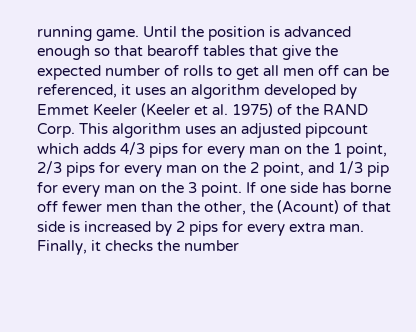running game. Until the position is advanced enough so that bearoff tables that give the expected number of rolls to get all men off can be referenced, it uses an algorithm developed by Emmet Keeler (Keeler et al. 1975) of the RAND Corp. This algorithm uses an adjusted pipcount which adds 4/3 pips for every man on the 1 point, 2/3 pips for every man on the 2 point, and 1/3 pip for every man on the 3 point. If one side has borne off fewer men than the other, the (Acount) of that side is increased by 2 pips for every extra man. Finally, it checks the number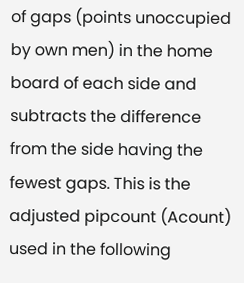of gaps (points unoccupied by own men) in the home board of each side and subtracts the difference from the side having the fewest gaps. This is the adjusted pipcount (Acount) used in the following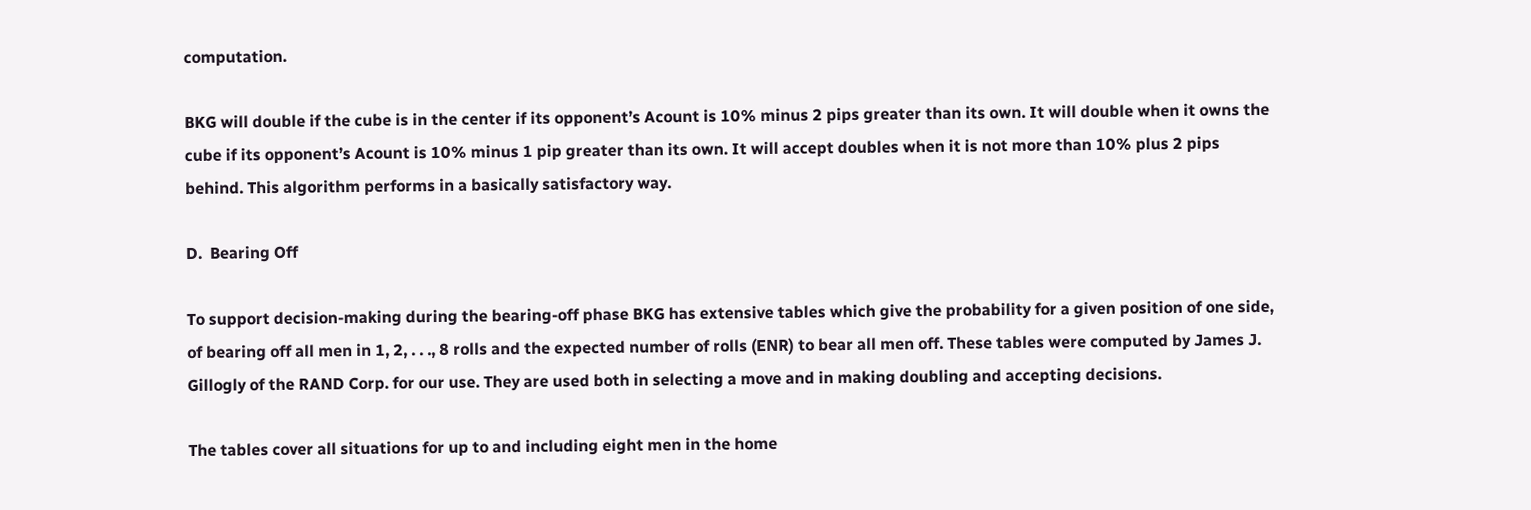computation.

BKG will double if the cube is in the center if its opponent’s Acount is 10% minus 2 pips greater than its own. It will double when it owns the cube if its opponent’s Acount is 10% minus 1 pip greater than its own. It will accept doubles when it is not more than 10% plus 2 pips behind. This algorithm performs in a basically satisfactory way.

D.  Bearing Off

To support decision-making during the bearing-off phase BKG has extensive tables which give the probability for a given position of one side, of bearing off all men in 1, 2, . . ., 8 rolls and the expected number of rolls (ENR) to bear all men off. These tables were computed by James J. Gillogly of the RAND Corp. for our use. They are used both in selecting a move and in making doubling and accepting decisions.

The tables cover all situations for up to and including eight men in the home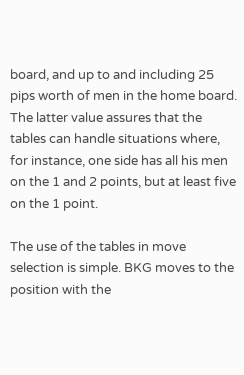board, and up to and including 25 pips worth of men in the home board. The latter value assures that the tables can handle situations where, for instance, one side has all his men on the 1 and 2 points, but at least five on the 1 point.

The use of the tables in move selection is simple. BKG moves to the position with the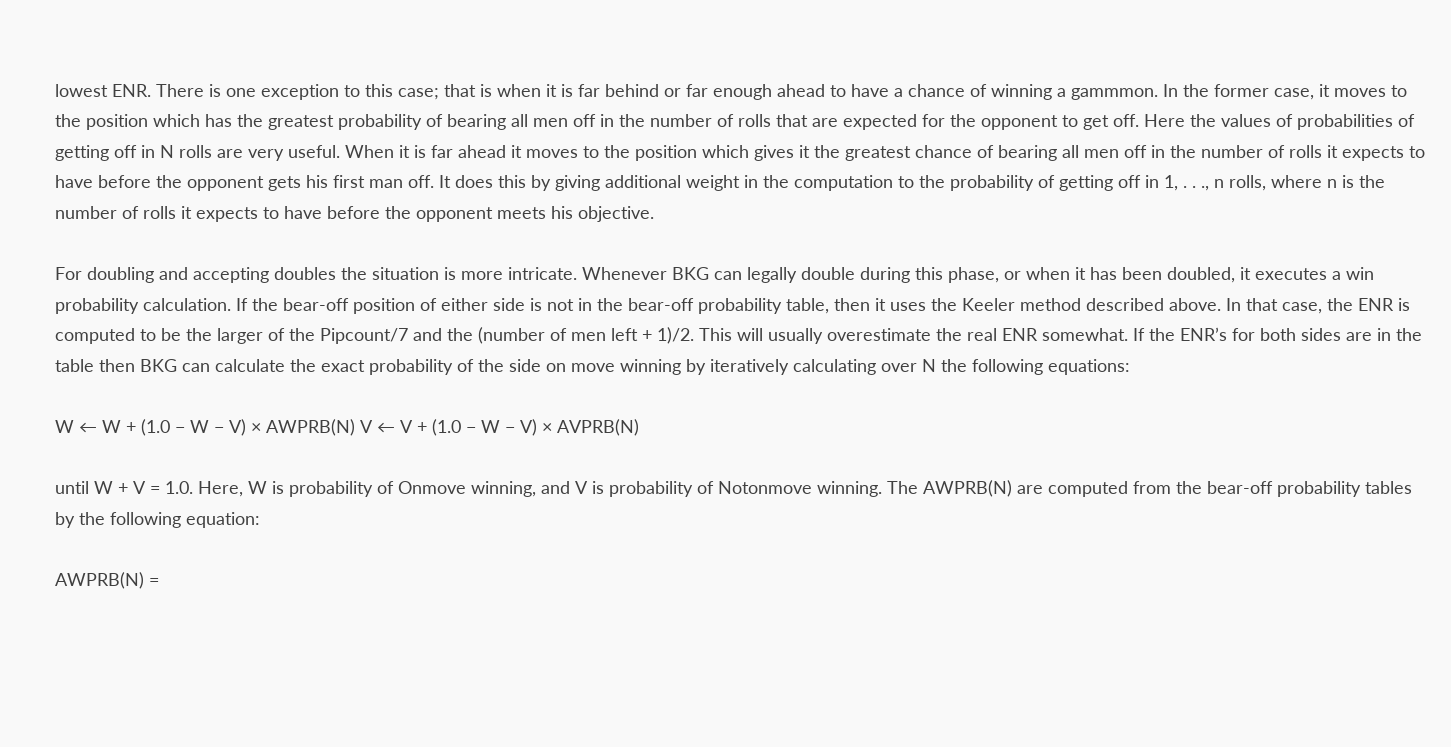lowest ENR. There is one exception to this case; that is when it is far behind or far enough ahead to have a chance of winning a gammmon. In the former case, it moves to the position which has the greatest probability of bearing all men off in the number of rolls that are expected for the opponent to get off. Here the values of probabilities of getting off in N rolls are very useful. When it is far ahead it moves to the position which gives it the greatest chance of bearing all men off in the number of rolls it expects to have before the opponent gets his first man off. It does this by giving additional weight in the computation to the probability of getting off in 1, . . ., n rolls, where n is the number of rolls it expects to have before the opponent meets his objective.

For doubling and accepting doubles the situation is more intricate. Whenever BKG can legally double during this phase, or when it has been doubled, it executes a win probability calculation. If the bear-off position of either side is not in the bear-off probability table, then it uses the Keeler method described above. In that case, the ENR is computed to be the larger of the Pipcount/7 and the (number of men left + 1)/2. This will usually overestimate the real ENR somewhat. If the ENR’s for both sides are in the table then BKG can calculate the exact probability of the side on move winning by iteratively calculating over N the following equations:

W ← W + (1.0 − W − V) × AWPRB(N) V ← V + (1.0 − W − V) × AVPRB(N)

until W + V = 1.0. Here, W is probability of Onmove winning, and V is probability of Notonmove winning. The AWPRB(N) are computed from the bear-off probability tables by the following equation:

AWPRB(N) =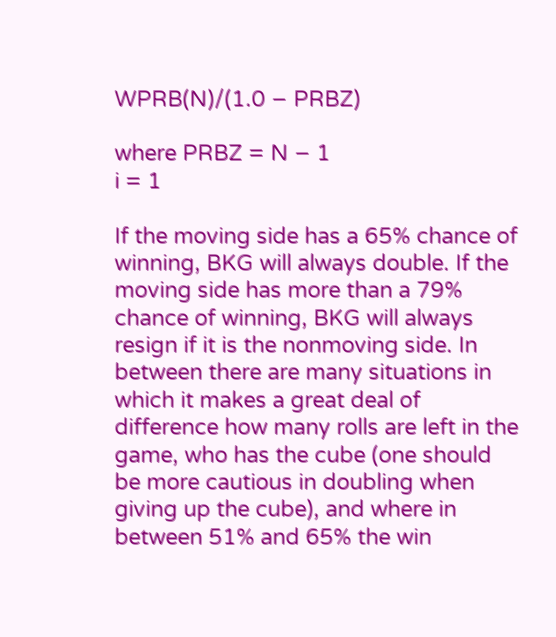WPRB(N)/(1.0 − PRBZ)

where PRBZ = N − 1
i = 1

If the moving side has a 65% chance of winning, BKG will always double. If the moving side has more than a 79% chance of winning, BKG will always resign if it is the nonmoving side. In between there are many situations in which it makes a great deal of difference how many rolls are left in the game, who has the cube (one should be more cautious in doubling when giving up the cube), and where in between 51% and 65% the win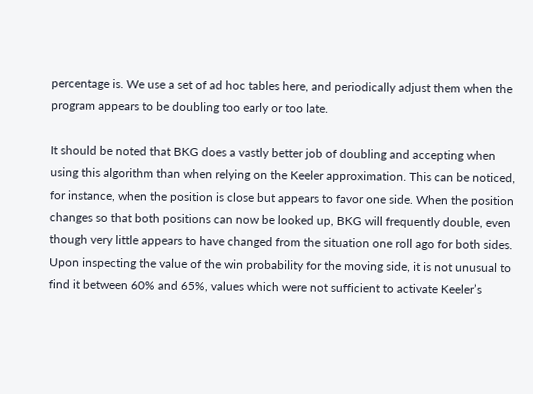percentage is. We use a set of ad hoc tables here, and periodically adjust them when the program appears to be doubling too early or too late.

It should be noted that BKG does a vastly better job of doubling and accepting when using this algorithm than when relying on the Keeler approximation. This can be noticed, for instance, when the position is close but appears to favor one side. When the position changes so that both positions can now be looked up, BKG will frequently double, even though very little appears to have changed from the situation one roll ago for both sides. Upon inspecting the value of the win probability for the moving side, it is not unusual to find it between 60% and 65%, values which were not sufficient to activate Keeler’s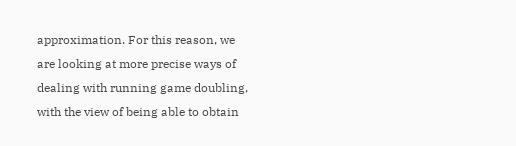approximation. For this reason, we are looking at more precise ways of dealing with running game doubling, with the view of being able to obtain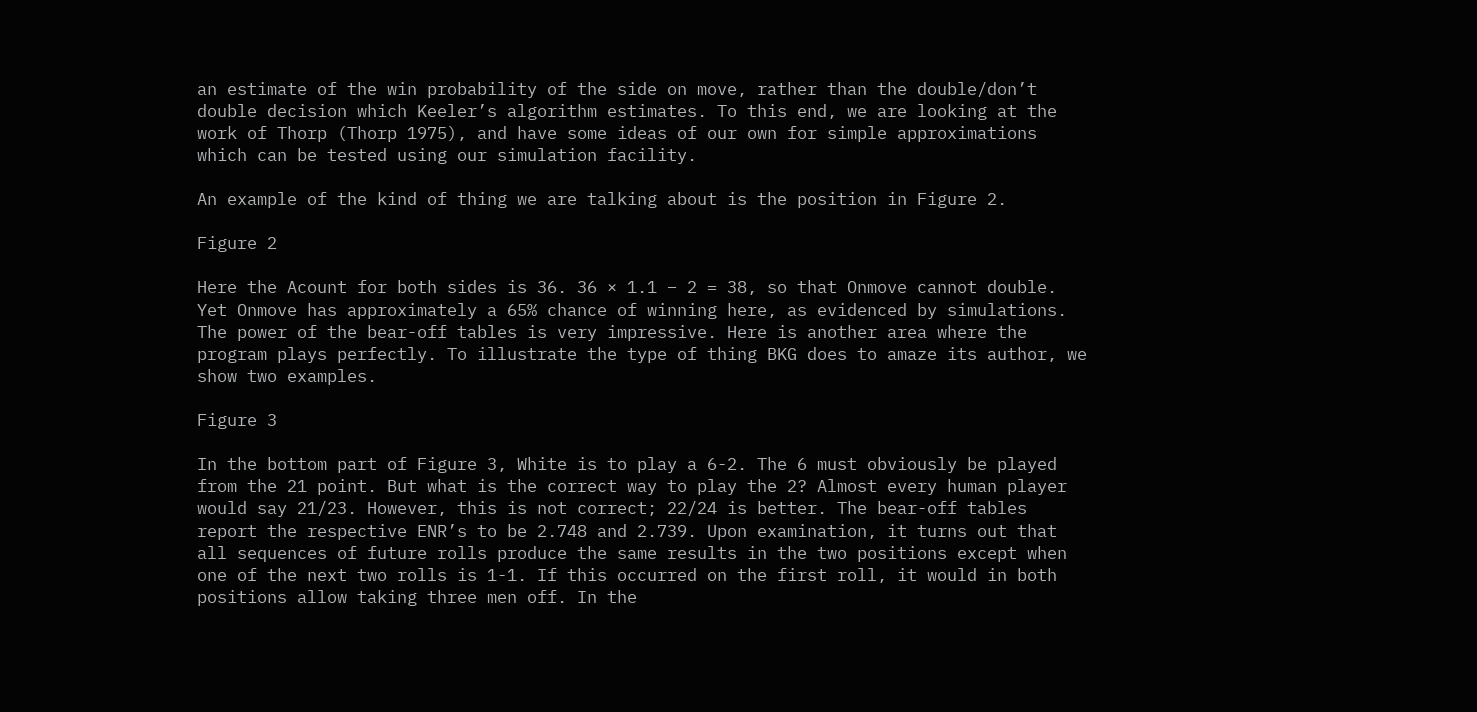an estimate of the win probability of the side on move, rather than the double/don’t double decision which Keeler’s algorithm estimates. To this end, we are looking at the work of Thorp (Thorp 1975), and have some ideas of our own for simple approximations which can be tested using our simulation facility.

An example of the kind of thing we are talking about is the position in Figure 2.

Figure 2

Here the Acount for both sides is 36. 36 × 1.1 − 2 = 38, so that Onmove cannot double. Yet Onmove has approximately a 65% chance of winning here, as evidenced by simulations. The power of the bear-off tables is very impressive. Here is another area where the program plays perfectly. To illustrate the type of thing BKG does to amaze its author, we show two examples.

Figure 3

In the bottom part of Figure 3, White is to play a 6-2. The 6 must obviously be played from the 21 point. But what is the correct way to play the 2? Almost every human player would say 21/23. However, this is not correct; 22/24 is better. The bear-off tables report the respective ENR’s to be 2.748 and 2.739. Upon examination, it turns out that all sequences of future rolls produce the same results in the two positions except when one of the next two rolls is 1-1. If this occurred on the first roll, it would in both positions allow taking three men off. In the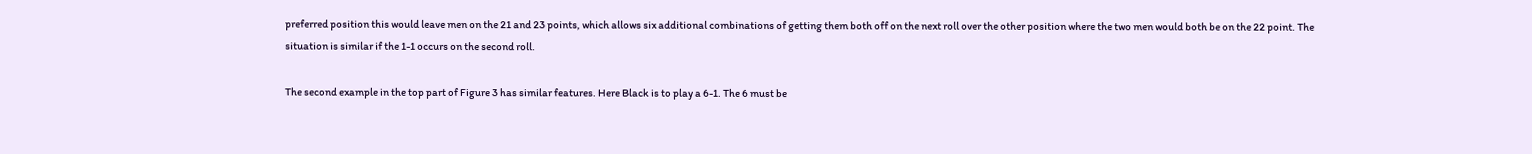preferred position this would leave men on the 21 and 23 points, which allows six additional combinations of getting them both off on the next roll over the other position where the two men would both be on the 22 point. The situation is similar if the 1-1 occurs on the second roll.

The second example in the top part of Figure 3 has similar features. Here Black is to play a 6-1. The 6 must be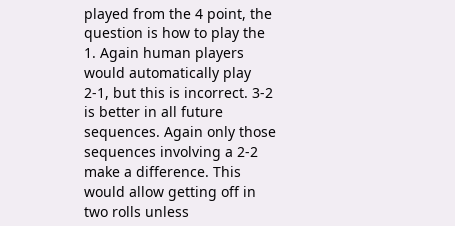played from the 4 point, the question is how to play the 1. Again human players would automatically play 2-1, but this is incorrect. 3-2 is better in all future sequences. Again only those sequences involving a 2-2 make a difference. This would allow getting off in two rolls unless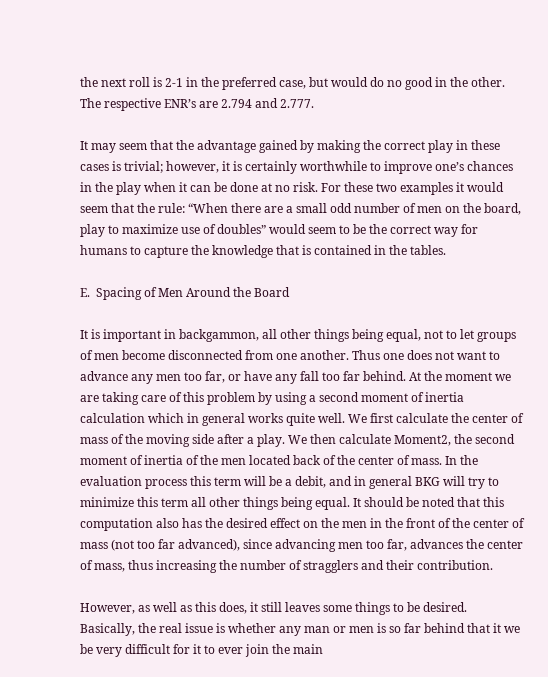the next roll is 2-1 in the preferred case, but would do no good in the other. The respective ENR’s are 2.794 and 2.777.

It may seem that the advantage gained by making the correct play in these cases is trivial; however, it is certainly worthwhile to improve one’s chances in the play when it can be done at no risk. For these two examples it would seem that the rule: “When there are a small odd number of men on the board, play to maximize use of doubles” would seem to be the correct way for humans to capture the knowledge that is contained in the tables.

E.  Spacing of Men Around the Board

It is important in backgammon, all other things being equal, not to let groups of men become disconnected from one another. Thus one does not want to advance any men too far, or have any fall too far behind. At the moment we are taking care of this problem by using a second moment of inertia calculation which in general works quite well. We first calculate the center of mass of the moving side after a play. We then calculate Moment2, the second moment of inertia of the men located back of the center of mass. In the evaluation process this term will be a debit, and in general BKG will try to minimize this term all other things being equal. It should be noted that this computation also has the desired effect on the men in the front of the center of mass (not too far advanced), since advancing men too far, advances the center of mass, thus increasing the number of stragglers and their contribution.

However, as well as this does, it still leaves some things to be desired. Basically, the real issue is whether any man or men is so far behind that it we be very difficult for it to ever join the main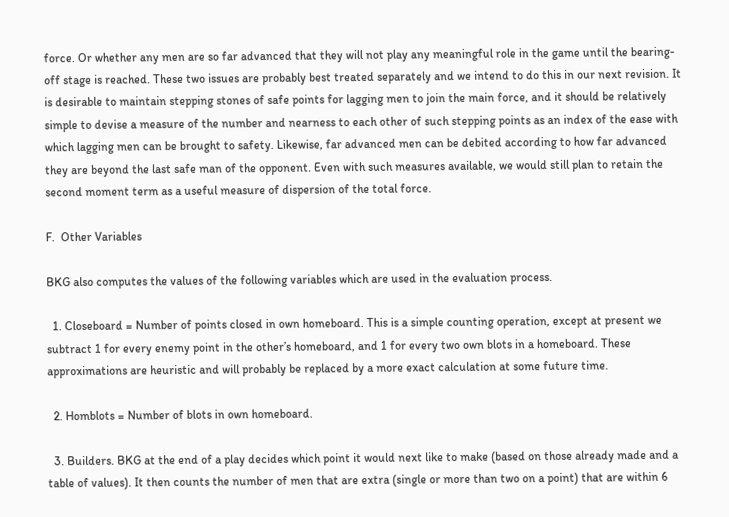force. Or whether any men are so far advanced that they will not play any meaningful role in the game until the bearing-off stage is reached. These two issues are probably best treated separately and we intend to do this in our next revision. It is desirable to maintain stepping stones of safe points for lagging men to join the main force, and it should be relatively simple to devise a measure of the number and nearness to each other of such stepping points as an index of the ease with which lagging men can be brought to safety. Likewise, far advanced men can be debited according to how far advanced they are beyond the last safe man of the opponent. Even with such measures available, we would still plan to retain the second moment term as a useful measure of dispersion of the total force.

F.  Other Variables

BKG also computes the values of the following variables which are used in the evaluation process.

  1. Closeboard = Number of points closed in own homeboard. This is a simple counting operation, except at present we subtract 1 for every enemy point in the other’s homeboard, and 1 for every two own blots in a homeboard. These approximations are heuristic and will probably be replaced by a more exact calculation at some future time.

  2. Homblots = Number of blots in own homeboard.

  3. Builders. BKG at the end of a play decides which point it would next like to make (based on those already made and a table of values). It then counts the number of men that are extra (single or more than two on a point) that are within 6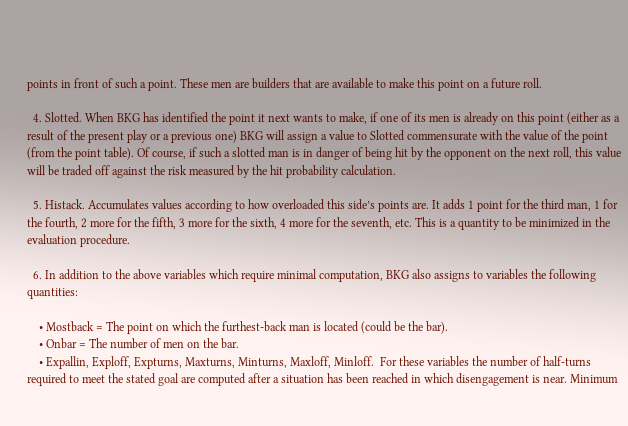points in front of such a point. These men are builders that are available to make this point on a future roll.

  4. Slotted. When BKG has identified the point it next wants to make, if one of its men is already on this point (either as a result of the present play or a previous one) BKG will assign a value to Slotted commensurate with the value of the point (from the point table). Of course, if such a slotted man is in danger of being hit by the opponent on the next roll, this value will be traded off against the risk measured by the hit probability calculation.

  5. Histack. Accumulates values according to how overloaded this side’s points are. It adds 1 point for the third man, 1 for the fourth, 2 more for the fifth, 3 more for the sixth, 4 more for the seventh, etc. This is a quantity to be minimized in the evaluation procedure.

  6. In addition to the above variables which require minimal computation, BKG also assigns to variables the following quantities:

    • Mostback = The point on which the furthest-back man is located (could be the bar).
    • Onbar = The number of men on the bar.
    • Expallin, Exploff, Expturns, Maxturns, Minturns, Maxloff, Minloff.  For these variables the number of half-turns required to meet the stated goal are computed after a situation has been reached in which disengagement is near. Minimum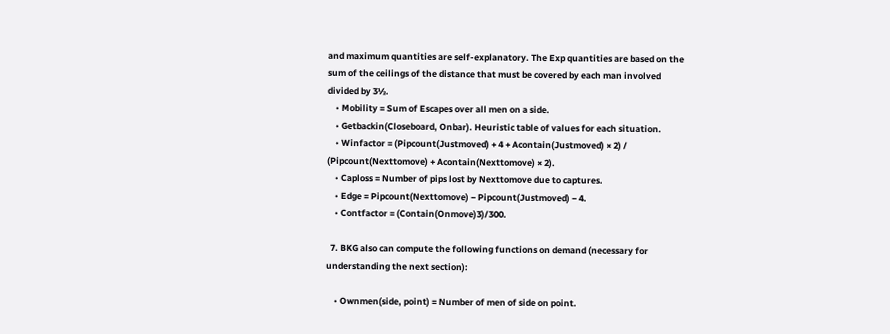and maximum quantities are self-explanatory. The Exp quantities are based on the sum of the ceilings of the distance that must be covered by each man involved divided by 3½.
    • Mobility = Sum of Escapes over all men on a side.
    • Getbackin(Closeboard, Onbar). Heuristic table of values for each situation.
    • Winfactor = (Pipcount(Justmoved) + 4 + Acontain(Justmoved) × 2) / (Pipcount(Nexttomove) + Acontain(Nexttomove) × 2).
    • Caploss = Number of pips lost by Nexttomove due to captures.
    • Edge = Pipcount(Nexttomove) − Pipcount(Justmoved) − 4.
    • Contfactor = (Contain(Onmove)3)/300.

  7. BKG also can compute the following functions on demand (necessary for understanding the next section):

    • Ownmen(side, point) = Number of men of side on point.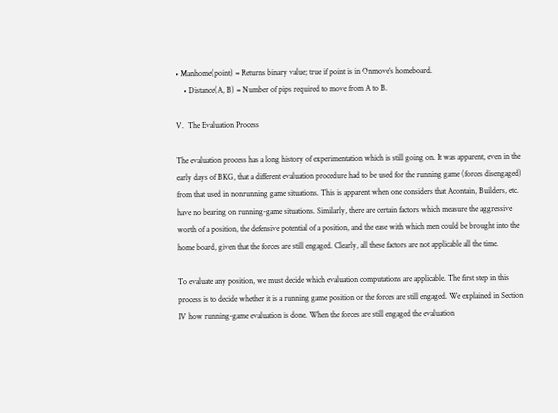• Manhome(point) = Returns binary value; true if point is in Onmove’s homeboard.
    • Distance(A, B) = Number of pips required to move from A to B.

V.  The Evaluation Process

The evaluation process has a long history of experimentation which is still going on. It was apparent, even in the early days of BKG, that a different evaluation procedure had to be used for the running game (forces disengaged) from that used in nonrunning game situations. This is apparent when one considers that Acontain, Builders, etc. have no bearing on running-game situations. Similarly, there are certain factors which measure the aggressive worth of a position, the defensive potential of a position, and the ease with which men could be brought into the home board, given that the forces are still engaged. Clearly, all these factors are not applicable all the time.

To evaluate any position, we must decide which evaluation computations are applicable. The first step in this process is to decide whether it is a running game position or the forces are still engaged. We explained in Section IV how running-game evaluation is done. When the forces are still engaged the evaluation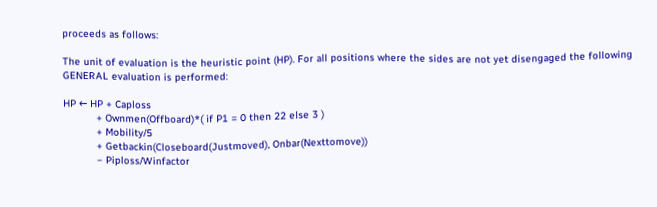proceeds as follows:

The unit of evaluation is the heuristic point (HP). For all positions where the sides are not yet disengaged the following GENERAL evaluation is performed:

HP ← HP + Caploss
           + Ownmen(Offboard)*( if P1 = 0 then 22 else 3 )
           + Mobility/5
           + Getbackin(Closeboard(Justmoved), Onbar(Nexttomove))
           − Piploss/Winfactor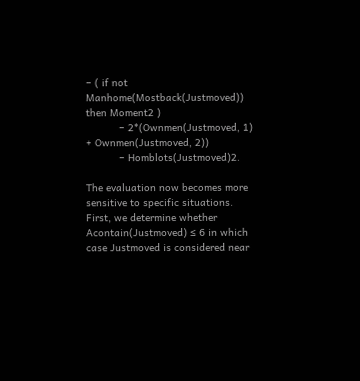− ( if not Manhome(Mostback(Justmoved)) then Moment2 )
           − 2*(Ownmen(Justmoved, 1) + Ownmen(Justmoved, 2))
           − Homblots(Justmoved)2.

The evaluation now becomes more sensitive to specific situations. First, we determine whether Acontain(Justmoved) ≤ 6 in which case Justmoved is considered near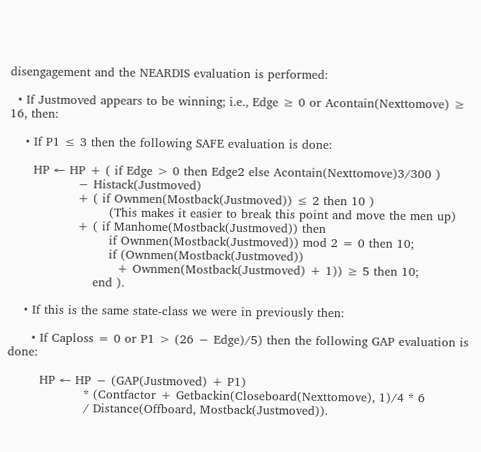disengagement and the NEARDIS evaluation is performed:

  • If Justmoved appears to be winning; i.e., Edge ≥ 0 or Acontain(Nexttomove) ≥ 16, then:

    • If P1 ≤ 3 then the following SAFE evaluation is done:

      HP ← HP + ( if Edge > 0 then Edge2 else Acontain(Nexttomove)3/300 )
                 − Histack(Justmoved)
                 + ( if Ownmen(Mostback(Justmoved)) ≤ 2 then 10 )
                         (This makes it easier to break this point and move the men up)
                 + ( if Manhome(Mostback(Justmoved)) then
                         if Ownmen(Mostback(Justmoved)) mod 2 = 0 then 10;
                         if (Ownmen(Mostback(Justmoved))
                           + Ownmen(Mostback(Justmoved) + 1)) ≥ 5 then 10;
                     end ).

    • If this is the same state-class we were in previously then:

      • If Caploss = 0 or P1 > (26 − Edge)/5) then the following GAP evaluation is done:

        HP ← HP − (GAP(Justmoved) + P1)
                   * (Contfactor + Getbackin(Closeboard(Nexttomove), 1)/4 * 6
                   / Distance(Offboard, Mostback(Justmoved)).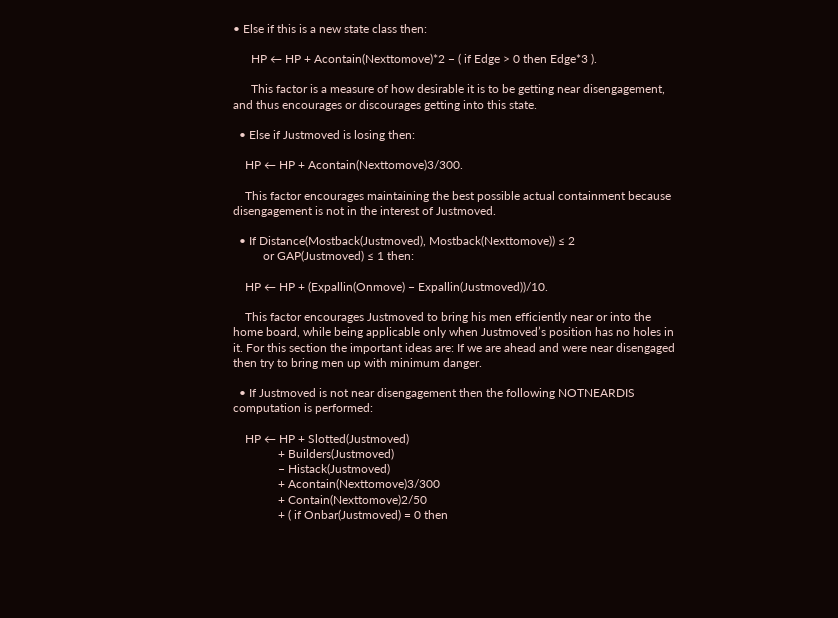• Else if this is a new state class then:

      HP ← HP + Acontain(Nexttomove)*2 − ( if Edge > 0 then Edge*3 ).

      This factor is a measure of how desirable it is to be getting near disengagement, and thus encourages or discourages getting into this state.

  • Else if Justmoved is losing then:

    HP ← HP + Acontain(Nexttomove)3/300.

    This factor encourages maintaining the best possible actual containment because disengagement is not in the interest of Justmoved.

  • If Distance(Mostback(Justmoved), Mostback(Nexttomove)) ≤ 2
          or GAP(Justmoved) ≤ 1 then:

    HP ← HP + (Expallin(Onmove) − Expallin(Justmoved))/10.

    This factor encourages Justmoved to bring his men efficiently near or into the home board, while being applicable only when Justmoved’s position has no holes in it. For this section the important ideas are: If we are ahead and were near disengaged then try to bring men up with minimum danger.

  • If Justmoved is not near disengagement then the following NOTNEARDIS computation is performed:

    HP ← HP + Slotted(Justmoved)
               + Builders(Justmoved)
               − Histack(Justmoved)
               + Acontain(Nexttomove)3/300
               + Contain(Nexttomove)2/50
               + ( if Onbar(Justmoved) = 0 then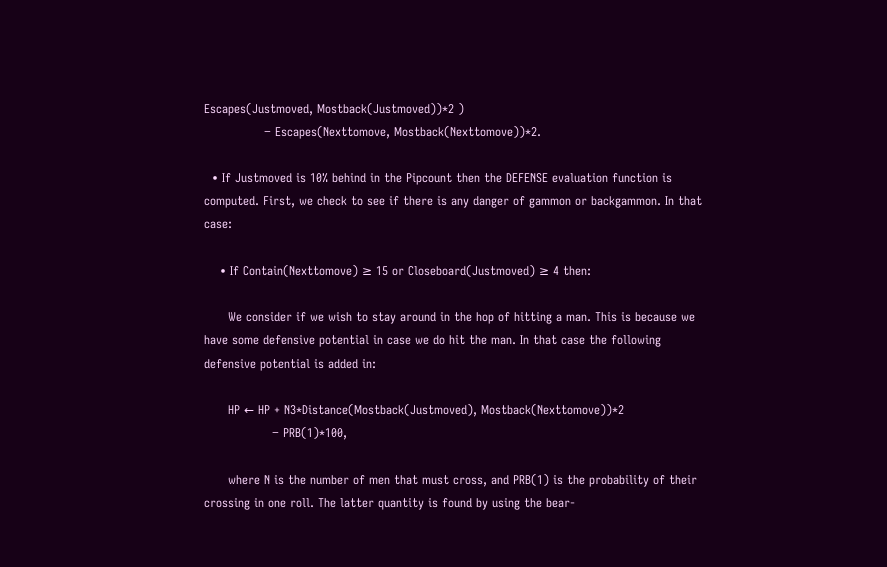Escapes(Justmoved, Mostback(Justmoved))*2 )
               − Escapes(Nexttomove, Mostback(Nexttomove))*2.

  • If Justmoved is 10% behind in the Pipcount then the DEFENSE evaluation function is computed. First, we check to see if there is any danger of gammon or backgammon. In that case:

    • If Contain(Nexttomove) ≥ 15 or Closeboard(Justmoved) ≥ 4 then:

      We consider if we wish to stay around in the hop of hitting a man. This is because we have some defensive potential in case we do hit the man. In that case the following defensive potential is added in:

      HP ← HP + N3*Distance(Mostback(Justmoved), Mostback(Nexttomove))*2
                 − PRB(1)*100,

      where N is the number of men that must cross, and PRB(1) is the probability of their crossing in one roll. The latter quantity is found by using the bear-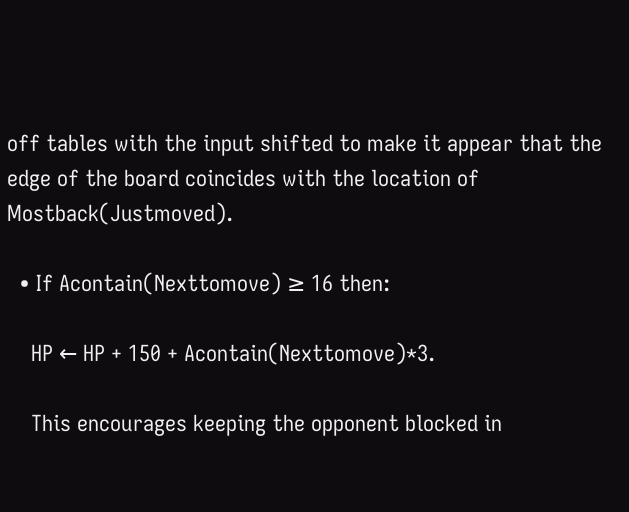off tables with the input shifted to make it appear that the edge of the board coincides with the location of Mostback(Justmoved).

  • If Acontain(Nexttomove) ≥ 16 then:

    HP ← HP + 150 + Acontain(Nexttomove)*3.

    This encourages keeping the opponent blocked in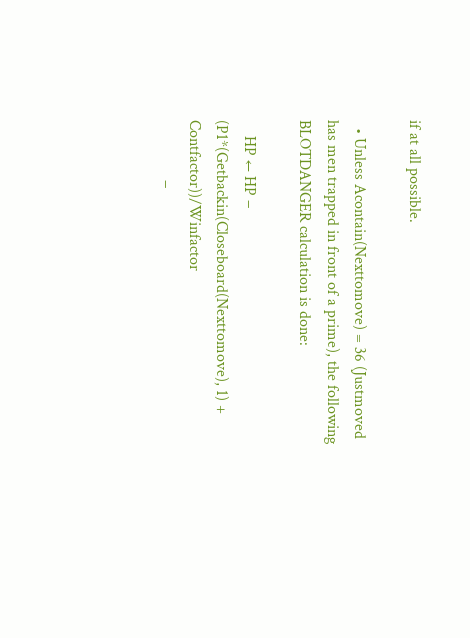if at all possible.

  • Unless Acontain(Nexttomove) = 36 (Justmoved has men trapped in front of a prime), the following BLOTDANGER calculation is done:

    HP ← HP − (P1*(Getbackin(Closeboard(Nexttomove), 1) + Contfactor))/Winfactor
               −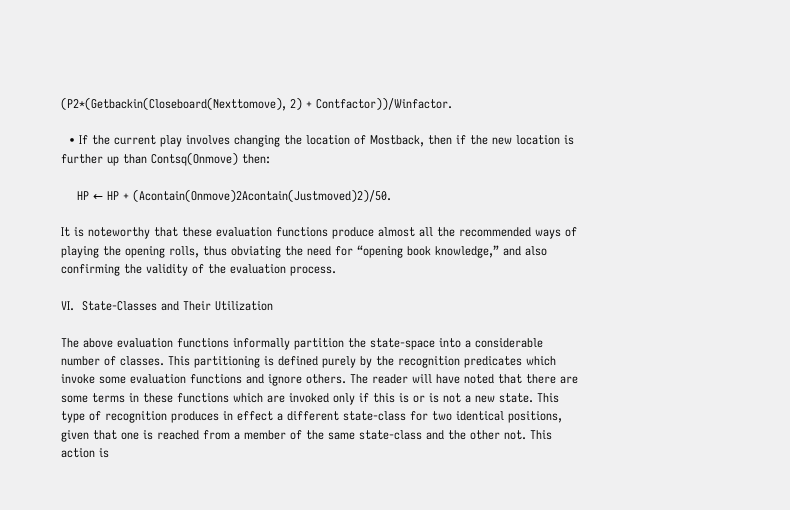(P2*(Getbackin(Closeboard(Nexttomove), 2) + Contfactor))/Winfactor.

  • If the current play involves changing the location of Mostback, then if the new location is further up than Contsq(Onmove) then:

    HP ← HP + (Acontain(Onmove)2Acontain(Justmoved)2)/50.

It is noteworthy that these evaluation functions produce almost all the recommended ways of playing the opening rolls, thus obviating the need for “opening book knowledge,” and also confirming the validity of the evaluation process.

VI.  State-Classes and Their Utilization

The above evaluation functions informally partition the state-space into a considerable number of classes. This partitioning is defined purely by the recognition predicates which invoke some evaluation functions and ignore others. The reader will have noted that there are some terms in these functions which are invoked only if this is or is not a new state. This type of recognition produces in effect a different state-class for two identical positions, given that one is reached from a member of the same state-class and the other not. This action is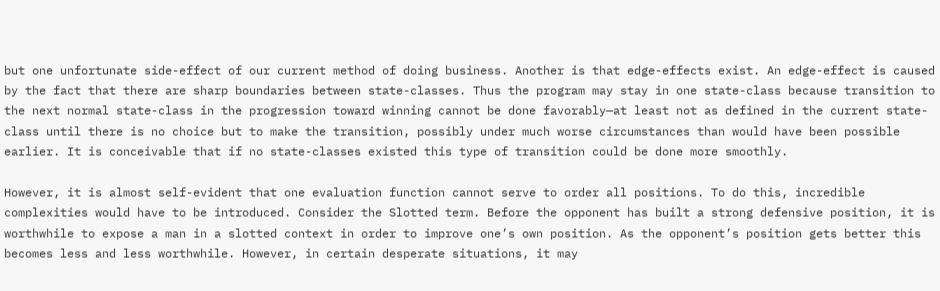but one unfortunate side-effect of our current method of doing business. Another is that edge-effects exist. An edge-effect is caused by the fact that there are sharp boundaries between state-classes. Thus the program may stay in one state-class because transition to the next normal state-class in the progression toward winning cannot be done favorably—at least not as defined in the current state-class until there is no choice but to make the transition, possibly under much worse circumstances than would have been possible earlier. It is conceivable that if no state-classes existed this type of transition could be done more smoothly.

However, it is almost self-evident that one evaluation function cannot serve to order all positions. To do this, incredible complexities would have to be introduced. Consider the Slotted term. Before the opponent has built a strong defensive position, it is worthwhile to expose a man in a slotted context in order to improve one’s own position. As the opponent’s position gets better this becomes less and less worthwhile. However, in certain desperate situations, it may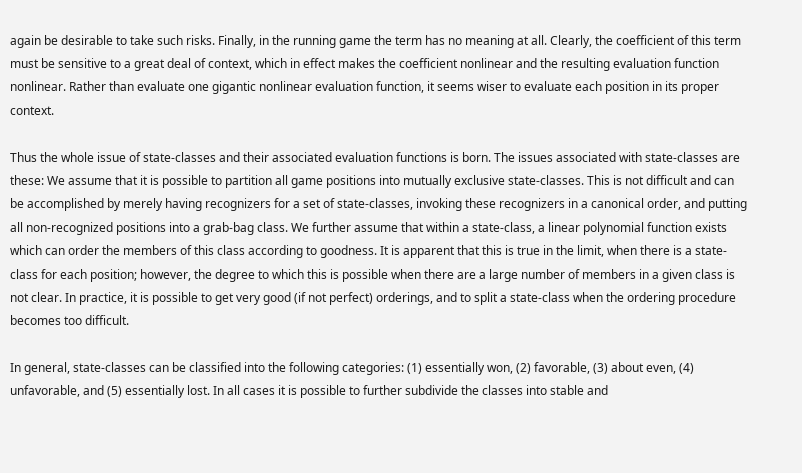again be desirable to take such risks. Finally, in the running game the term has no meaning at all. Clearly, the coefficient of this term must be sensitive to a great deal of context, which in effect makes the coefficient nonlinear and the resulting evaluation function nonlinear. Rather than evaluate one gigantic nonlinear evaluation function, it seems wiser to evaluate each position in its proper context.

Thus the whole issue of state-classes and their associated evaluation functions is born. The issues associated with state-classes are these: We assume that it is possible to partition all game positions into mutually exclusive state-classes. This is not difficult and can be accomplished by merely having recognizers for a set of state-classes, invoking these recognizers in a canonical order, and putting all non-recognized positions into a grab-bag class. We further assume that within a state-class, a linear polynomial function exists which can order the members of this class according to goodness. It is apparent that this is true in the limit, when there is a state-class for each position; however, the degree to which this is possible when there are a large number of members in a given class is not clear. In practice, it is possible to get very good (if not perfect) orderings, and to split a state-class when the ordering procedure becomes too difficult.

In general, state-classes can be classified into the following categories: (1) essentially won, (2) favorable, (3) about even, (4) unfavorable, and (5) essentially lost. In all cases it is possible to further subdivide the classes into stable and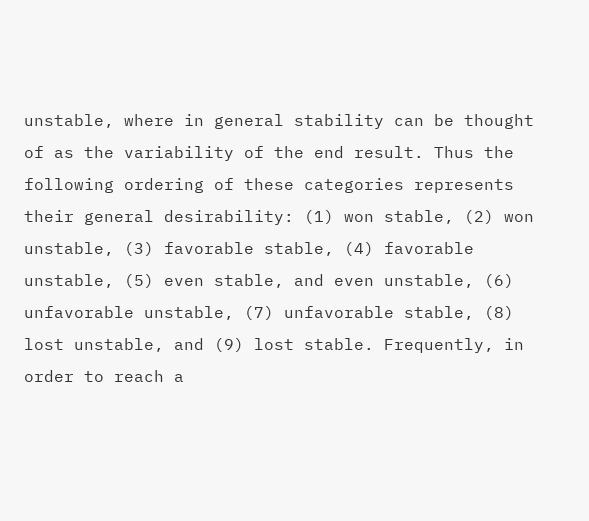unstable, where in general stability can be thought of as the variability of the end result. Thus the following ordering of these categories represents their general desirability: (1) won stable, (2) won unstable, (3) favorable stable, (4) favorable unstable, (5) even stable, and even unstable, (6) unfavorable unstable, (7) unfavorable stable, (8) lost unstable, and (9) lost stable. Frequently, in order to reach a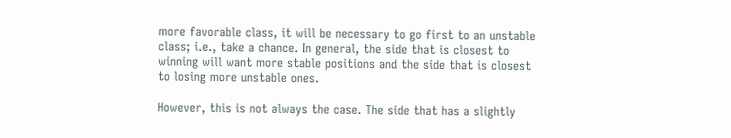more favorable class, it will be necessary to go first to an unstable class; i.e., take a chance. In general, the side that is closest to winning will want more stable positions and the side that is closest to losing more unstable ones.

However, this is not always the case. The side that has a slightly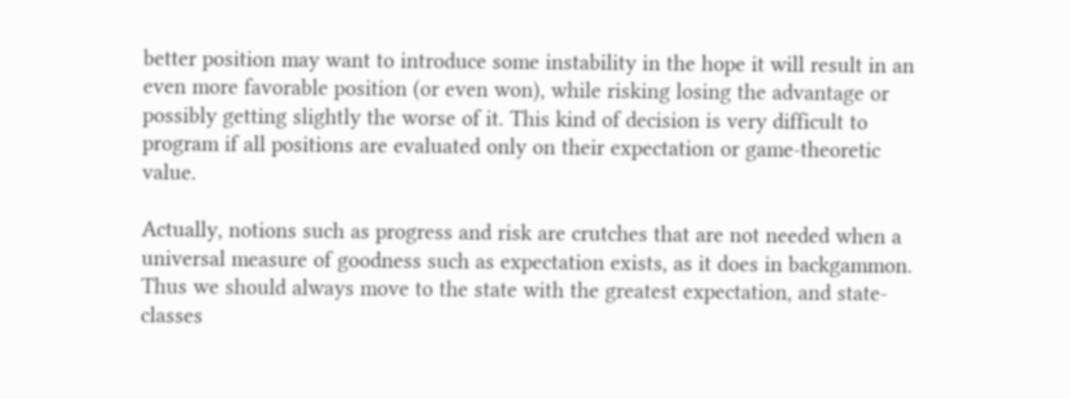better position may want to introduce some instability in the hope it will result in an even more favorable position (or even won), while risking losing the advantage or possibly getting slightly the worse of it. This kind of decision is very difficult to program if all positions are evaluated only on their expectation or game-theoretic value.

Actually, notions such as progress and risk are crutches that are not needed when a universal measure of goodness such as expectation exists, as it does in backgammon. Thus we should always move to the state with the greatest expectation, and state-classes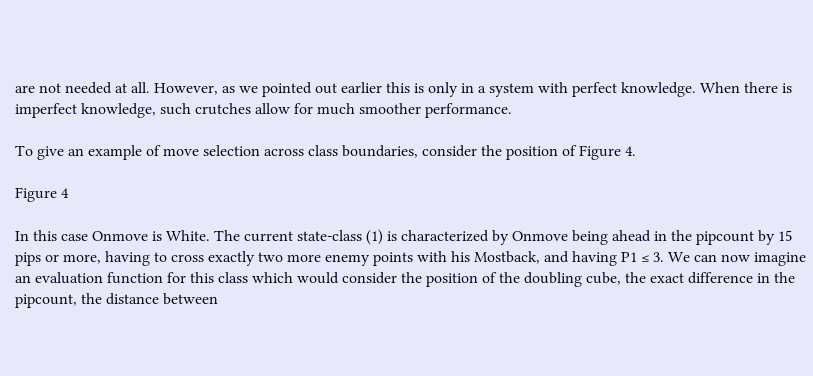are not needed at all. However, as we pointed out earlier this is only in a system with perfect knowledge. When there is imperfect knowledge, such crutches allow for much smoother performance.

To give an example of move selection across class boundaries, consider the position of Figure 4.

Figure 4

In this case Onmove is White. The current state-class (1) is characterized by Onmove being ahead in the pipcount by 15 pips or more, having to cross exactly two more enemy points with his Mostback, and having P1 ≤ 3. We can now imagine an evaluation function for this class which would consider the position of the doubling cube, the exact difference in the pipcount, the distance between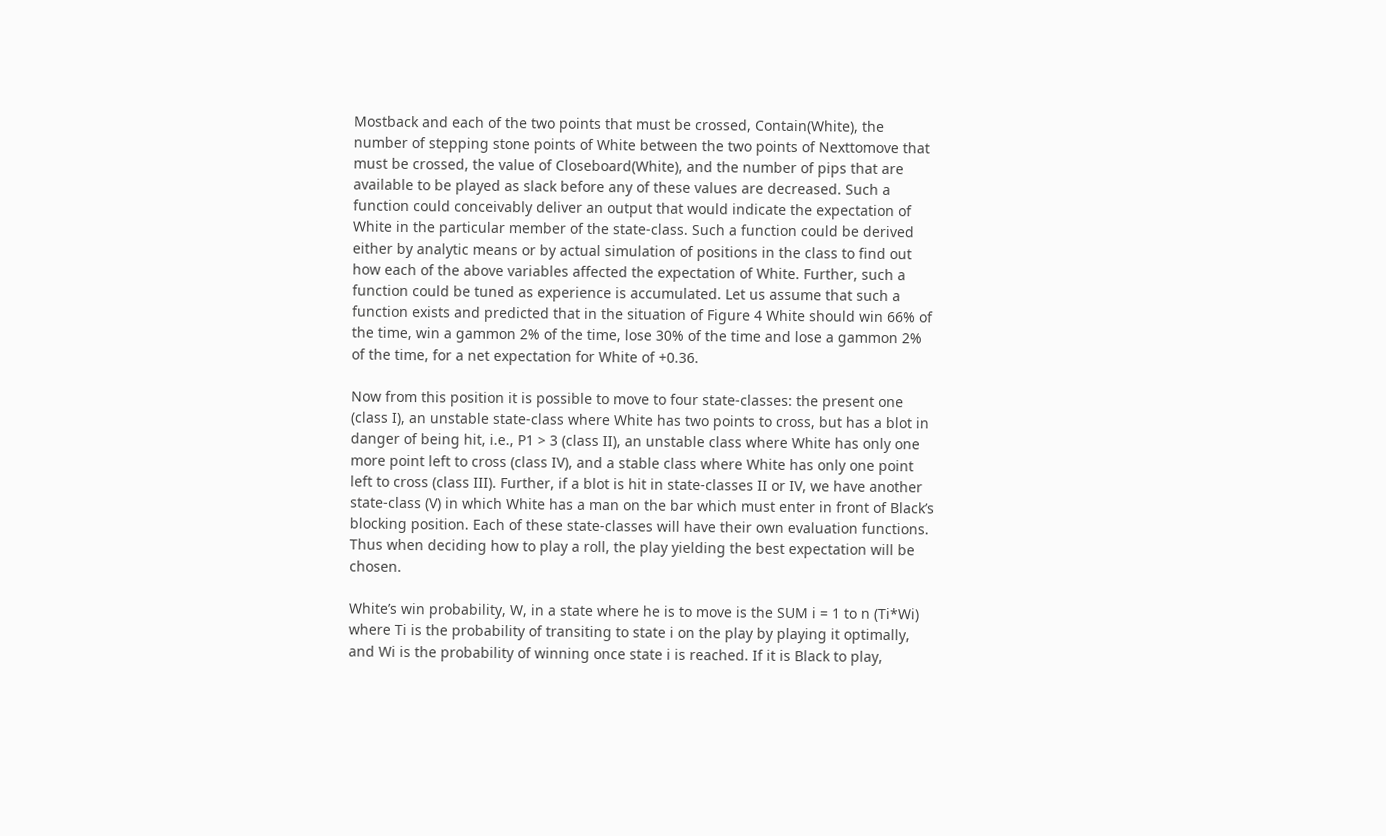Mostback and each of the two points that must be crossed, Contain(White), the number of stepping stone points of White between the two points of Nexttomove that must be crossed, the value of Closeboard(White), and the number of pips that are available to be played as slack before any of these values are decreased. Such a function could conceivably deliver an output that would indicate the expectation of White in the particular member of the state-class. Such a function could be derived either by analytic means or by actual simulation of positions in the class to find out how each of the above variables affected the expectation of White. Further, such a function could be tuned as experience is accumulated. Let us assume that such a function exists and predicted that in the situation of Figure 4 White should win 66% of the time, win a gammon 2% of the time, lose 30% of the time and lose a gammon 2% of the time, for a net expectation for White of +0.36.

Now from this position it is possible to move to four state-classes: the present one (class I), an unstable state-class where White has two points to cross, but has a blot in danger of being hit, i.e., P1 > 3 (class II), an unstable class where White has only one more point left to cross (class IV), and a stable class where White has only one point left to cross (class III). Further, if a blot is hit in state-classes II or IV, we have another state-class (V) in which White has a man on the bar which must enter in front of Black’s blocking position. Each of these state-classes will have their own evaluation functions. Thus when deciding how to play a roll, the play yielding the best expectation will be chosen.

White’s win probability, W, in a state where he is to move is the SUM i = 1 to n (Ti*Wi) where Ti is the probability of transiting to state i on the play by playing it optimally, and Wi is the probability of winning once state i is reached. If it is Black to play,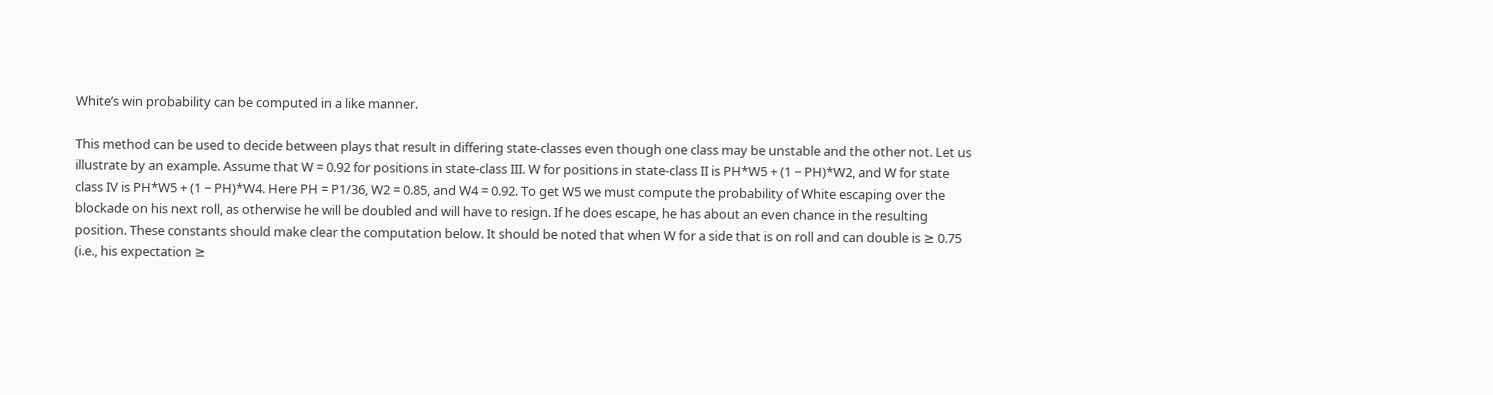White’s win probability can be computed in a like manner.

This method can be used to decide between plays that result in differing state-classes even though one class may be unstable and the other not. Let us illustrate by an example. Assume that W = 0.92 for positions in state-class III. W for positions in state-class II is PH*W5 + (1 − PH)*W2, and W for state class IV is PH*W5 + (1 − PH)*W4. Here PH = P1/36, W2 = 0.85, and W4 = 0.92. To get W5 we must compute the probability of White escaping over the blockade on his next roll, as otherwise he will be doubled and will have to resign. If he does escape, he has about an even chance in the resulting position. These constants should make clear the computation below. It should be noted that when W for a side that is on roll and can double is ≥ 0.75 (i.e., his expectation ≥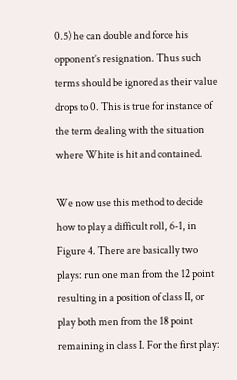0.5) he can double and force his opponent’s resignation. Thus such terms should be ignored as their value drops to 0. This is true for instance of the term dealing with the situation where White is hit and contained.

We now use this method to decide how to play a difficult roll, 6-1, in Figure 4. There are basically two plays: run one man from the 12 point resulting in a position of class II, or play both men from the 18 point remaining in class I. For the first play: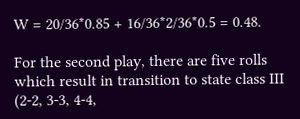W = 20/36*0.85 + 16/36*2/36*0.5 = 0.48.

For the second play, there are five rolls which result in transition to state class III (2-2, 3-3, 4-4,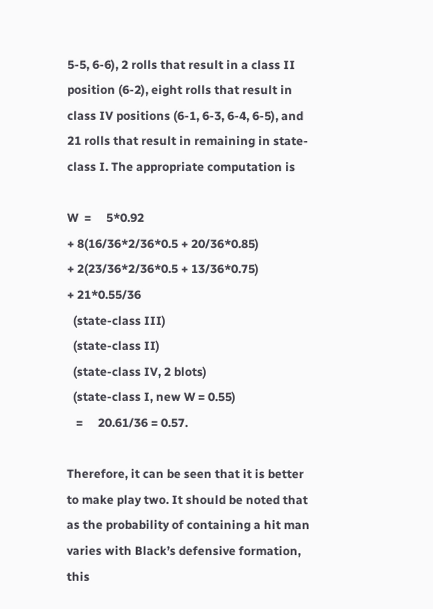5-5, 6-6), 2 rolls that result in a class II position (6-2), eight rolls that result in class IV positions (6-1, 6-3, 6-4, 6-5), and 21 rolls that result in remaining in state-class I. The appropriate computation is

W  =     5*0.92
+ 8(16/36*2/36*0.5 + 20/36*0.85)
+ 2(23/36*2/36*0.5 + 13/36*0.75)
+ 21*0.55/36
  (state-class III)
  (state-class II)
  (state-class IV, 2 blots)
  (state-class I, new W = 0.55)
   =     20.61/36 = 0.57.

Therefore, it can be seen that it is better to make play two. It should be noted that as the probability of containing a hit man varies with Black’s defensive formation, this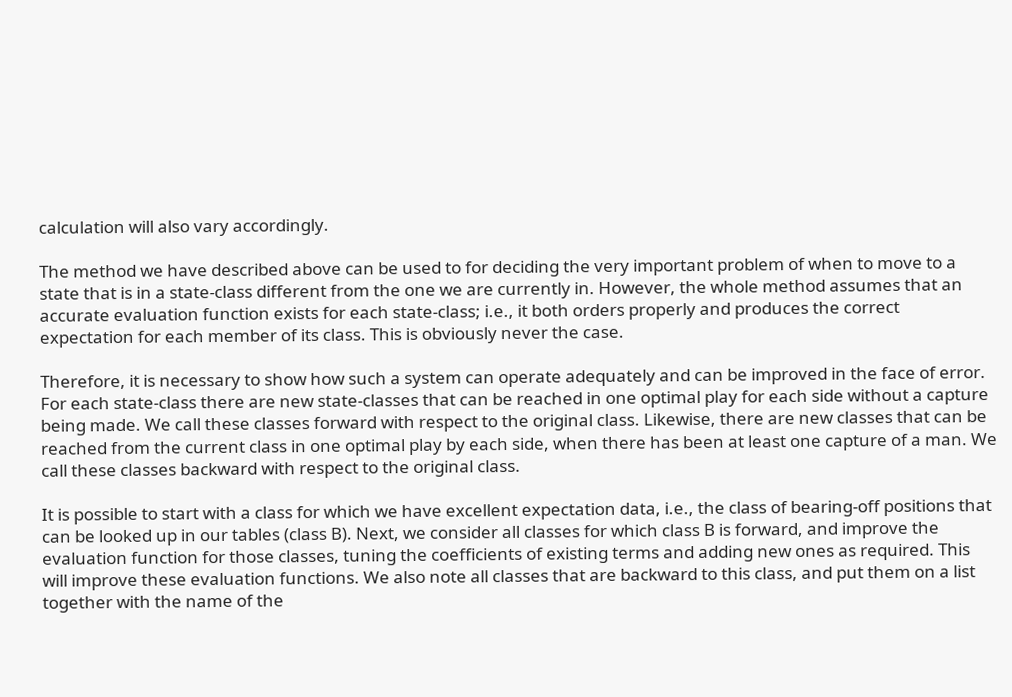calculation will also vary accordingly.

The method we have described above can be used to for deciding the very important problem of when to move to a state that is in a state-class different from the one we are currently in. However, the whole method assumes that an accurate evaluation function exists for each state-class; i.e., it both orders properly and produces the correct expectation for each member of its class. This is obviously never the case.

Therefore, it is necessary to show how such a system can operate adequately and can be improved in the face of error. For each state-class there are new state-classes that can be reached in one optimal play for each side without a capture being made. We call these classes forward with respect to the original class. Likewise, there are new classes that can be reached from the current class in one optimal play by each side, when there has been at least one capture of a man. We call these classes backward with respect to the original class.

It is possible to start with a class for which we have excellent expectation data, i.e., the class of bearing-off positions that can be looked up in our tables (class B). Next, we consider all classes for which class B is forward, and improve the evaluation function for those classes, tuning the coefficients of existing terms and adding new ones as required. This will improve these evaluation functions. We also note all classes that are backward to this class, and put them on a list together with the name of the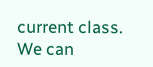current class. We can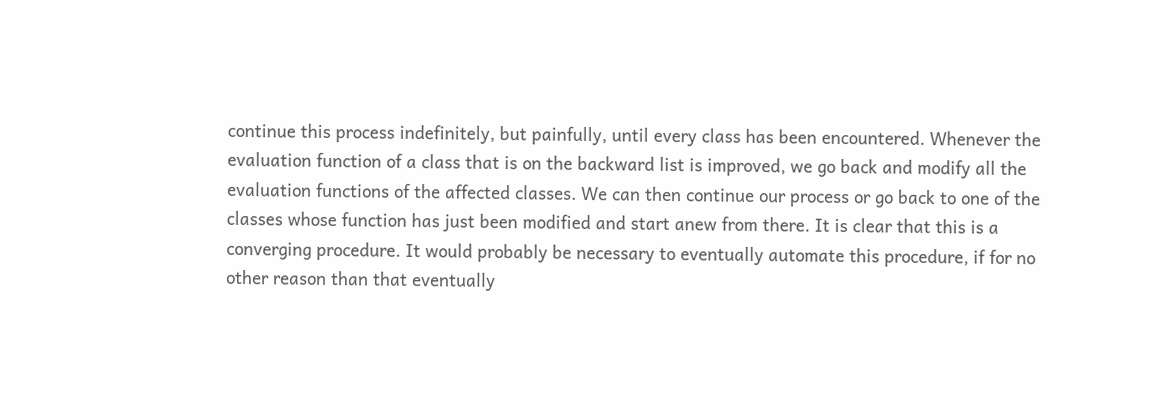continue this process indefinitely, but painfully, until every class has been encountered. Whenever the evaluation function of a class that is on the backward list is improved, we go back and modify all the evaluation functions of the affected classes. We can then continue our process or go back to one of the classes whose function has just been modified and start anew from there. It is clear that this is a converging procedure. It would probably be necessary to eventually automate this procedure, if for no other reason than that eventually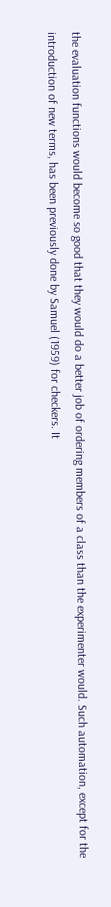the evaluation functions would become so good that they would do a better job of ordering members of a class than the experimenter would. Such automation, except for the introduction of new terms, has been previously done by Samuel (1959) for checkers. It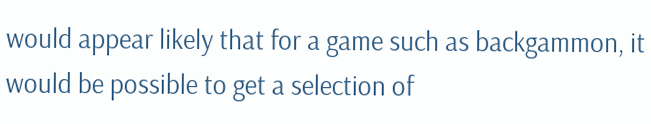would appear likely that for a game such as backgammon, it would be possible to get a selection of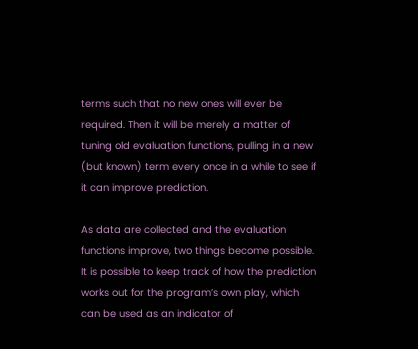terms such that no new ones will ever be required. Then it will be merely a matter of tuning old evaluation functions, pulling in a new (but known) term every once in a while to see if it can improve prediction.

As data are collected and the evaluation functions improve, two things become possible. It is possible to keep track of how the prediction works out for the program’s own play, which can be used as an indicator of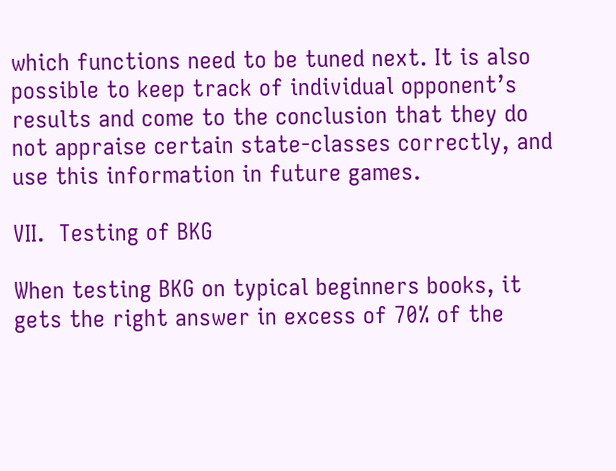which functions need to be tuned next. It is also possible to keep track of individual opponent’s results and come to the conclusion that they do not appraise certain state-classes correctly, and use this information in future games.

VII.  Testing of BKG

When testing BKG on typical beginners books, it gets the right answer in excess of 70% of the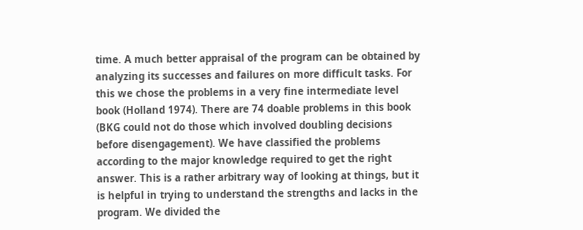time. A much better appraisal of the program can be obtained by analyzing its successes and failures on more difficult tasks. For this we chose the problems in a very fine intermediate level book (Holland 1974). There are 74 doable problems in this book (BKG could not do those which involved doubling decisions before disengagement). We have classified the problems according to the major knowledge required to get the right answer. This is a rather arbitrary way of looking at things, but it is helpful in trying to understand the strengths and lacks in the program. We divided the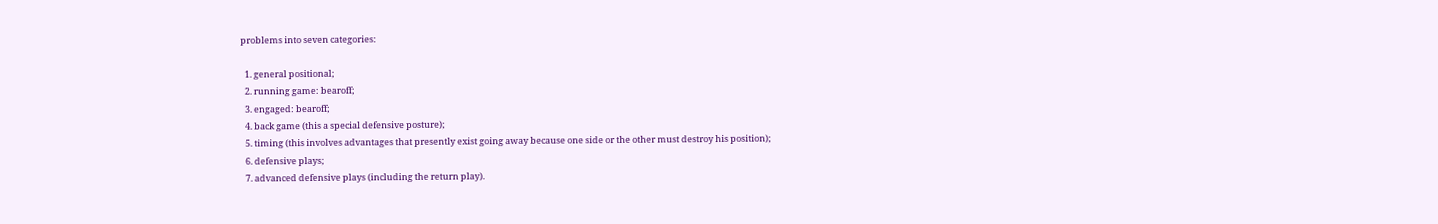problems into seven categories:

  1. general positional;
  2. running game: bearoff;
  3. engaged: bearoff;
  4. back game (this a special defensive posture);
  5. timing (this involves advantages that presently exist going away because one side or the other must destroy his position);
  6. defensive plays;
  7. advanced defensive plays (including the return play).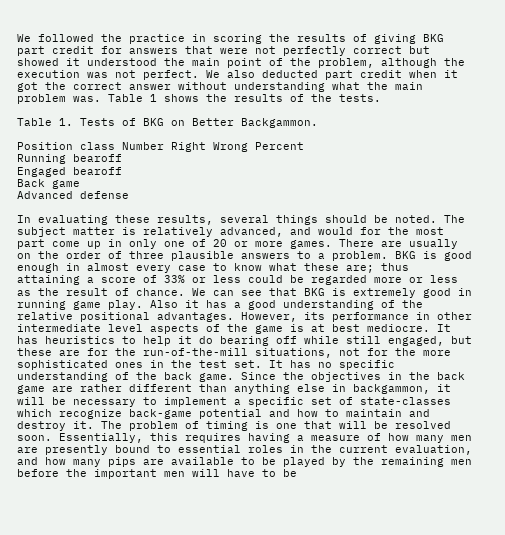We followed the practice in scoring the results of giving BKG part credit for answers that were not perfectly correct but showed it understood the main point of the problem, although the execution was not perfect. We also deducted part credit when it got the correct answer without understanding what the main problem was. Table 1 shows the results of the tests.

Table 1. Tests of BKG on Better Backgammon.

Position class Number Right Wrong Percent
Running bearoff
Engaged bearoff
Back game
Advanced defense

In evaluating these results, several things should be noted. The subject matter is relatively advanced, and would for the most part come up in only one of 20 or more games. There are usually on the order of three plausible answers to a problem. BKG is good enough in almost every case to know what these are; thus attaining a score of 33% or less could be regarded more or less as the result of chance. We can see that BKG is extremely good in running game play. Also it has a good understanding of the relative positional advantages. However, its performance in other intermediate level aspects of the game is at best mediocre. It has heuristics to help it do bearing off while still engaged, but these are for the run-of-the-mill situations, not for the more sophisticated ones in the test set. It has no specific understanding of the back game. Since the objectives in the back game are rather different than anything else in backgammon, it will be necessary to implement a specific set of state-classes which recognize back-game potential and how to maintain and destroy it. The problem of timing is one that will be resolved soon. Essentially, this requires having a measure of how many men are presently bound to essential roles in the current evaluation, and how many pips are available to be played by the remaining men before the important men will have to be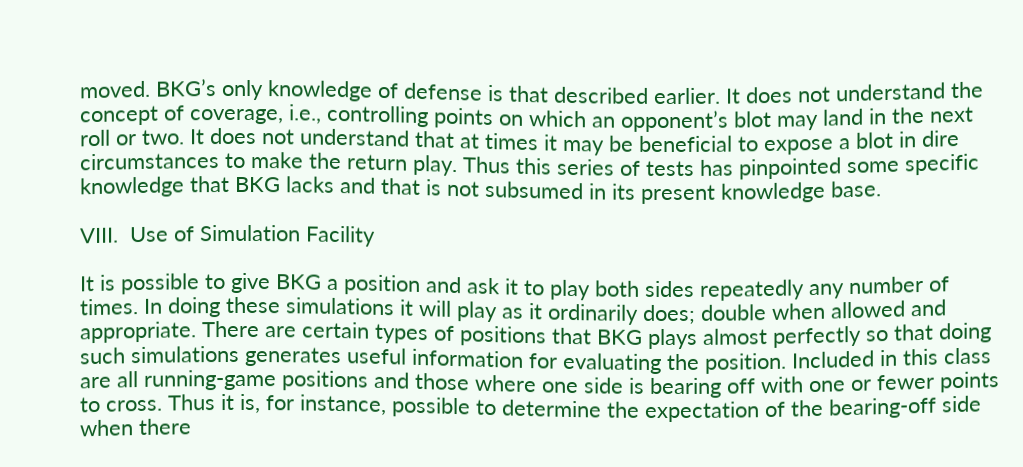moved. BKG’s only knowledge of defense is that described earlier. It does not understand the concept of coverage, i.e., controlling points on which an opponent’s blot may land in the next roll or two. It does not understand that at times it may be beneficial to expose a blot in dire circumstances to make the return play. Thus this series of tests has pinpointed some specific knowledge that BKG lacks and that is not subsumed in its present knowledge base.

VIII.  Use of Simulation Facility

It is possible to give BKG a position and ask it to play both sides repeatedly any number of times. In doing these simulations it will play as it ordinarily does; double when allowed and appropriate. There are certain types of positions that BKG plays almost perfectly so that doing such simulations generates useful information for evaluating the position. Included in this class are all running-game positions and those where one side is bearing off with one or fewer points to cross. Thus it is, for instance, possible to determine the expectation of the bearing-off side when there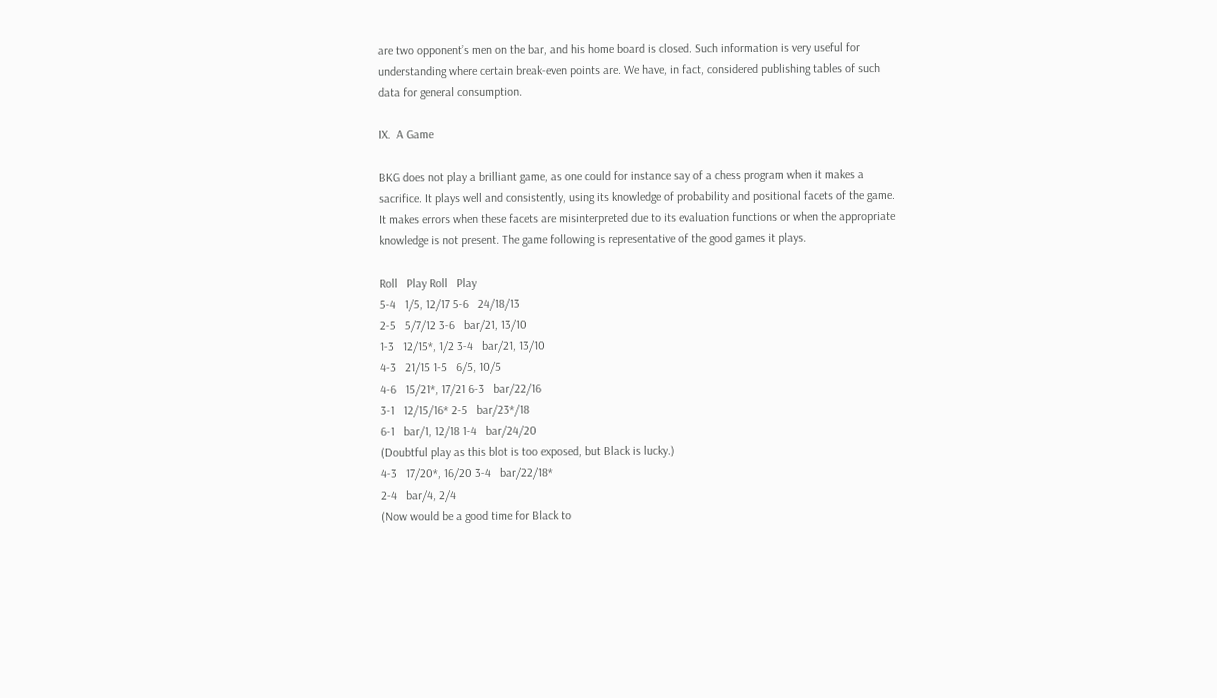are two opponent’s men on the bar, and his home board is closed. Such information is very useful for understanding where certain break-even points are. We have, in fact, considered publishing tables of such data for general consumption.

IX.  A Game

BKG does not play a brilliant game, as one could for instance say of a chess program when it makes a sacrifice. It plays well and consistently, using its knowledge of probability and positional facets of the game. It makes errors when these facets are misinterpreted due to its evaluation functions or when the appropriate knowledge is not present. The game following is representative of the good games it plays.

Roll   Play Roll   Play
5-4   1/5, 12/17 5-6   24/18/13
2-5   5/7/12 3-6   bar/21, 13/10
1-3   12/15*, 1/2 3-4   bar/21, 13/10
4-3   21/15 1-5   6/5, 10/5
4-6   15/21*, 17/21 6-3   bar/22/16
3-1   12/15/16* 2-5   bar/23*/18
6-1   bar/1, 12/18 1-4   bar/24/20
(Doubtful play as this blot is too exposed, but Black is lucky.)
4-3   17/20*, 16/20 3-4   bar/22/18*
2-4   bar/4, 2/4
(Now would be a good time for Black to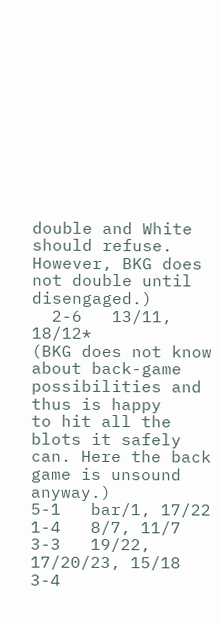double and White should refuse.
However, BKG does not double until disengaged.)
  2-6   13/11, 18/12*
(BKG does not know about back-game possibilities and thus is happy
to hit all the blots it safely can. Here the back game is unsound anyway.)
5-1   bar/1, 17/22 1-4   8/7, 11/7
3-3   19/22, 17/20/23, 15/18 3-4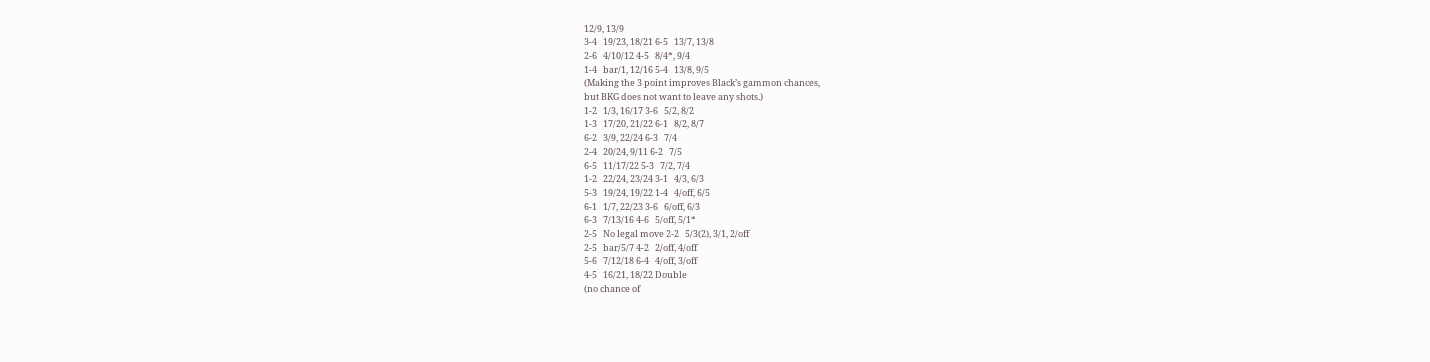12/9, 13/9
3-4   19/23, 18/21 6-5   13/7, 13/8
2-6   4/10/12 4-5   8/4*, 9/4
1-4   bar/1, 12/16 5-4   13/8, 9/5
(Making the 3 point improves Black’s gammon chances,
but BKG does not want to leave any shots.)
1-2   1/3, 16/17 3-6   5/2, 8/2
1-3   17/20, 21/22 6-1   8/2, 8/7
6-2   3/9, 22/24 6-3   7/4
2-4   20/24, 9/11 6-2   7/5
6-5   11/17/22 5-3   7/2, 7/4
1-2   22/24, 23/24 3-1   4/3, 6/3
5-3   19/24, 19/22 1-4   4/off, 6/5
6-1   1/7, 22/23 3-6   6/off, 6/3
6-3   7/13/16 4-6   5/off, 5/1*
2-5   No legal move 2-2   5/3(2), 3/1, 2/off
2-5   bar/5/7 4-2   2/off, 4/off
5-6   7/12/18 6-4   4/off, 3/off
4-5   16/21, 18/22 Double
(no chance of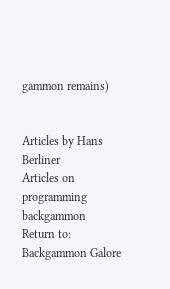gammon remains)


Articles by Hans Berliner
Articles on programming backgammon
Return to:
Backgammon Galore